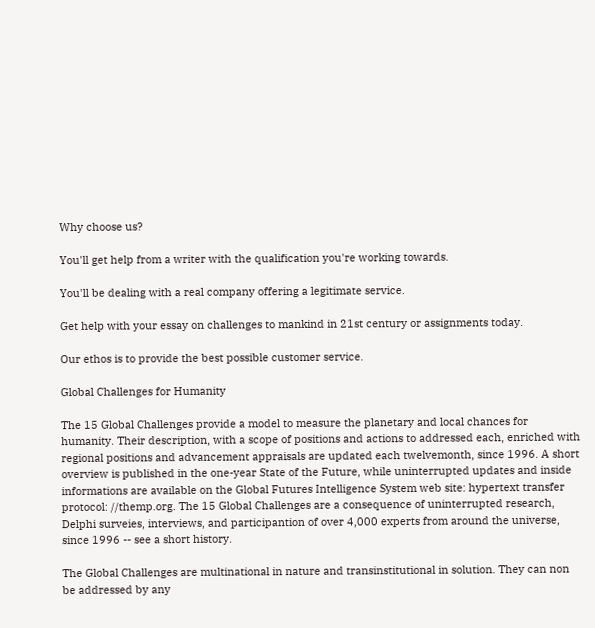Why choose us?

You'll get help from a writer with the qualification you're working towards.

You'll be dealing with a real company offering a legitimate service.

Get help with your essay on challenges to mankind in 21st century or assignments today.

Our ethos is to provide the best possible customer service.

Global Challenges for Humanity

The 15 Global Challenges provide a model to measure the planetary and local chances for humanity. Their description, with a scope of positions and actions to addressed each, enriched with regional positions and advancement appraisals are updated each twelvemonth, since 1996. A short overview is published in the one-year State of the Future, while uninterrupted updates and inside informations are available on the Global Futures Intelligence System web site: hypertext transfer protocol: //themp.org. The 15 Global Challenges are a consequence of uninterrupted research, Delphi surveies, interviews, and participantion of over 4,000 experts from around the universe, since 1996 -- see a short history.

The Global Challenges are multinational in nature and transinstitutional in solution. They can non be addressed by any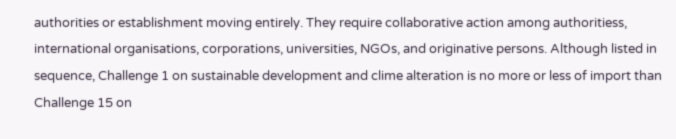authorities or establishment moving entirely. They require collaborative action among authoritiess, international organisations, corporations, universities, NGOs, and originative persons. Although listed in sequence, Challenge 1 on sustainable development and clime alteration is no more or less of import than Challenge 15 on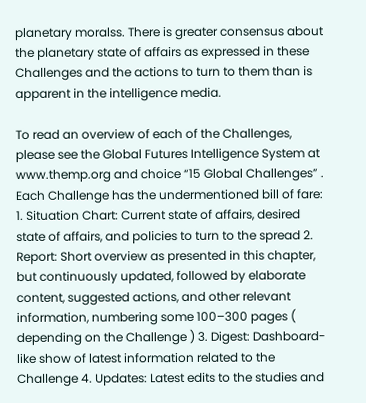planetary moralss. There is greater consensus about the planetary state of affairs as expressed in these Challenges and the actions to turn to them than is apparent in the intelligence media.

To read an overview of each of the Challenges, please see the Global Futures Intelligence System at www.themp.org and choice “15 Global Challenges” . Each Challenge has the undermentioned bill of fare: 1. Situation Chart: Current state of affairs, desired state of affairs, and policies to turn to the spread 2. Report: Short overview as presented in this chapter, but continuously updated, followed by elaborate content, suggested actions, and other relevant information, numbering some 100–300 pages ( depending on the Challenge ) 3. Digest: Dashboard-like show of latest information related to the Challenge 4. Updates: Latest edits to the studies and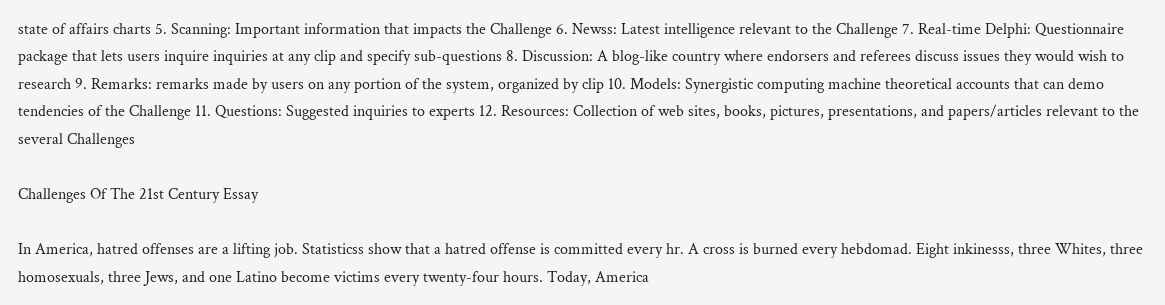state of affairs charts 5. Scanning: Important information that impacts the Challenge 6. Newss: Latest intelligence relevant to the Challenge 7. Real-time Delphi: Questionnaire package that lets users inquire inquiries at any clip and specify sub-questions 8. Discussion: A blog-like country where endorsers and referees discuss issues they would wish to research 9. Remarks: remarks made by users on any portion of the system, organized by clip 10. Models: Synergistic computing machine theoretical accounts that can demo tendencies of the Challenge 11. Questions: Suggested inquiries to experts 12. Resources: Collection of web sites, books, pictures, presentations, and papers/articles relevant to the several Challenges

Challenges Of The 21st Century Essay

In America, hatred offenses are a lifting job. Statisticss show that a hatred offense is committed every hr. A cross is burned every hebdomad. Eight inkinesss, three Whites, three homosexuals, three Jews, and one Latino become victims every twenty-four hours. Today, America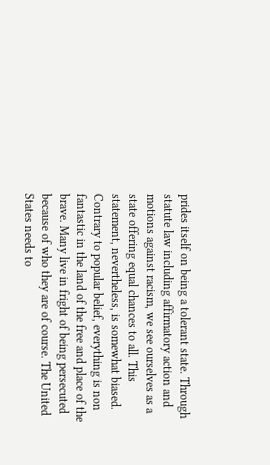prides itself on being a tolerant state. Through statute law including affirmatory action and motions against racism, we see ourselves as a state offering equal chances to all. This statement, nevertheless, is somewhat biased. Contrary to popular belief, everything is non fantastic in the land of the free and place of the brave. Many live in fright of being persecuted because of who they are of course. The United States needs to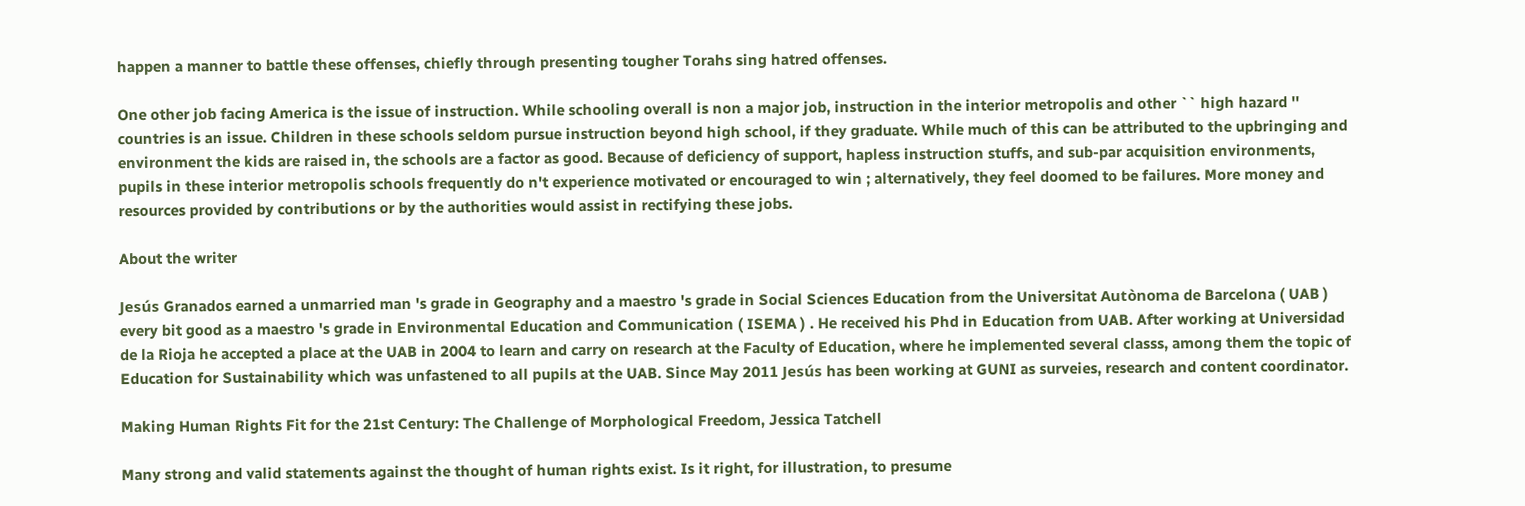happen a manner to battle these offenses, chiefly through presenting tougher Torahs sing hatred offenses.

One other job facing America is the issue of instruction. While schooling overall is non a major job, instruction in the interior metropolis and other `` high hazard '' countries is an issue. Children in these schools seldom pursue instruction beyond high school, if they graduate. While much of this can be attributed to the upbringing and environment the kids are raised in, the schools are a factor as good. Because of deficiency of support, hapless instruction stuffs, and sub-par acquisition environments, pupils in these interior metropolis schools frequently do n't experience motivated or encouraged to win ; alternatively, they feel doomed to be failures. More money and resources provided by contributions or by the authorities would assist in rectifying these jobs.

About the writer

Jesús Granados earned a unmarried man 's grade in Geography and a maestro 's grade in Social Sciences Education from the Universitat Autònoma de Barcelona ( UAB ) every bit good as a maestro 's grade in Environmental Education and Communication ( ISEMA ) . He received his Phd in Education from UAB. After working at Universidad de la Rioja he accepted a place at the UAB in 2004 to learn and carry on research at the Faculty of Education, where he implemented several classs, among them the topic of Education for Sustainability which was unfastened to all pupils at the UAB. Since May 2011 Jesús has been working at GUNI as surveies, research and content coordinator.

Making Human Rights Fit for the 21st Century: The Challenge of Morphological Freedom, Jessica Tatchell

Many strong and valid statements against the thought of human rights exist. Is it right, for illustration, to presume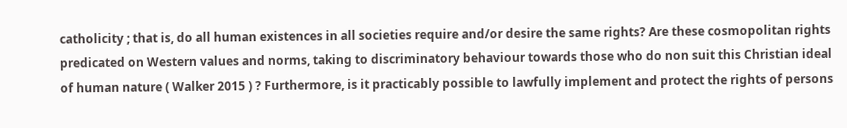catholicity ; that is, do all human existences in all societies require and/or desire the same rights? Are these cosmopolitan rights predicated on Western values and norms, taking to discriminatory behaviour towards those who do non suit this Christian ideal of human nature ( Walker 2015 ) ? Furthermore, is it practicably possible to lawfully implement and protect the rights of persons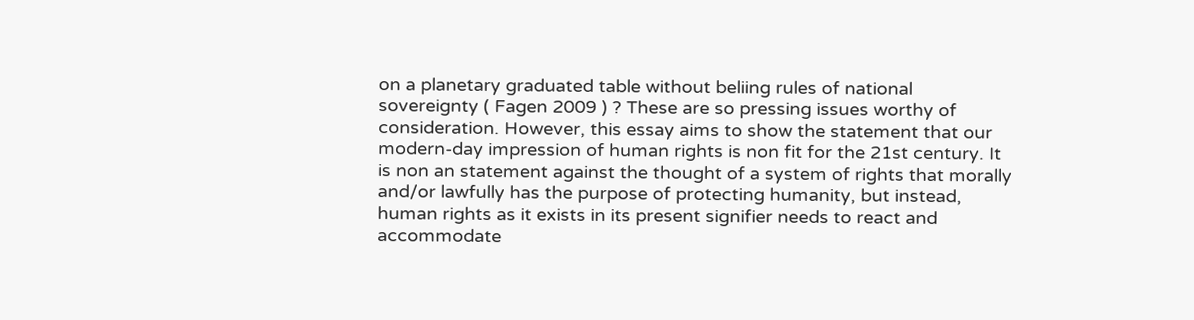on a planetary graduated table without beliing rules of national sovereignty ( Fagen 2009 ) ? These are so pressing issues worthy of consideration. However, this essay aims to show the statement that our modern-day impression of human rights is non fit for the 21st century. It is non an statement against the thought of a system of rights that morally and/or lawfully has the purpose of protecting humanity, but instead, human rights as it exists in its present signifier needs to react and accommodate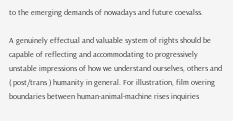to the emerging demands of nowadays and future coevalss.

A genuinely effectual and valuable system of rights should be capable of reflecting and accommodating to progressively unstable impressions of how we understand ourselves, others and ( post/trans ) humanity in general. For illustration, film overing boundaries between human-animal-machine rises inquiries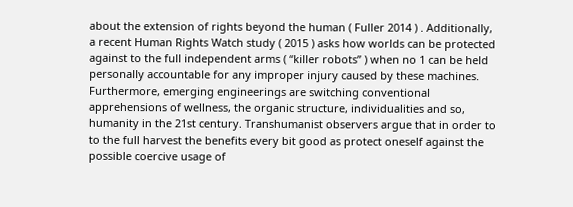about the extension of rights beyond the human ( Fuller 2014 ) . Additionally, a recent Human Rights Watch study ( 2015 ) asks how worlds can be protected against to the full independent arms ( “killer robots” ) when no 1 can be held personally accountable for any improper injury caused by these machines. Furthermore, emerging engineerings are switching conventional apprehensions of wellness, the organic structure, individualities and so, humanity in the 21st century. Transhumanist observers argue that in order to to the full harvest the benefits every bit good as protect oneself against the possible coercive usage of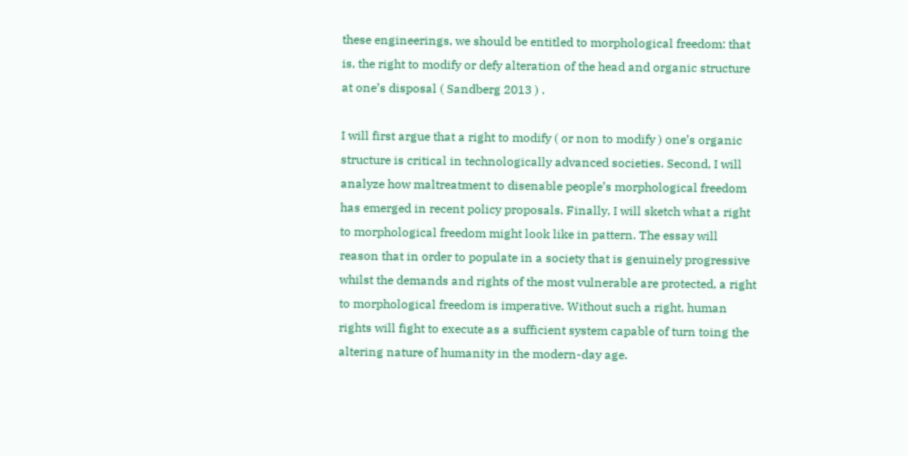these engineerings, we should be entitled to morphological freedom: that is, the right to modify or defy alteration of the head and organic structure at one’s disposal ( Sandberg 2013 ) .

I will first argue that a right to modify ( or non to modify ) one’s organic structure is critical in technologically advanced societies. Second, I will analyze how maltreatment to disenable people’s morphological freedom has emerged in recent policy proposals. Finally, I will sketch what a right to morphological freedom might look like in pattern. The essay will reason that in order to populate in a society that is genuinely progressive whilst the demands and rights of the most vulnerable are protected, a right to morphological freedom is imperative. Without such a right, human rights will fight to execute as a sufficient system capable of turn toing the altering nature of humanity in the modern-day age.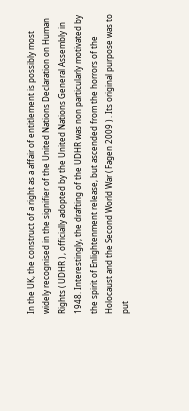In the UK, the construct of a right as a affair of entitlement is possibly most widely recognised in the signifier of the United Nations Declaration on Human Rights ( UDHR ) , officially adopted by the United Nations General Assembly in 1948. Interestingly, the drafting of the UDHR was non particularly motivated by the spirit of Enlightenment release, but ascended from the horrors of the Holocaust and the Second World War ( Fagen 2009 ) . Its original purpose was to put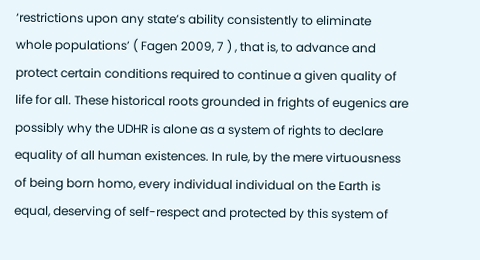‘restrictions upon any state’s ability consistently to eliminate whole populations’ ( Fagen 2009, 7 ) , that is, to advance and protect certain conditions required to continue a given quality of life for all. These historical roots grounded in frights of eugenics are possibly why the UDHR is alone as a system of rights to declare equality of all human existences. In rule, by the mere virtuousness of being born homo, every individual individual on the Earth is equal, deserving of self-respect and protected by this system of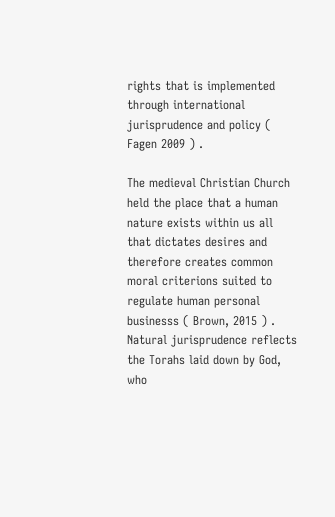rights that is implemented through international jurisprudence and policy ( Fagen 2009 ) .

The medieval Christian Church held the place that a human nature exists within us all that dictates desires and therefore creates common moral criterions suited to regulate human personal businesss ( Brown, 2015 ) . Natural jurisprudence reflects the Torahs laid down by God, who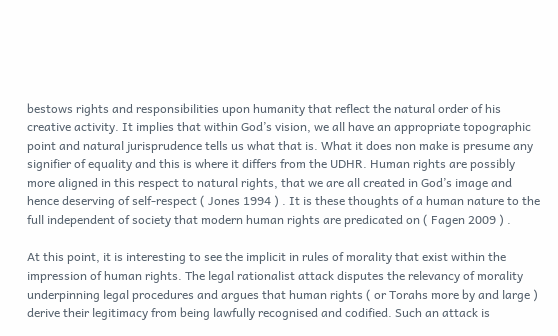bestows rights and responsibilities upon humanity that reflect the natural order of his creative activity. It implies that within God’s vision, we all have an appropriate topographic point and natural jurisprudence tells us what that is. What it does non make is presume any signifier of equality and this is where it differs from the UDHR. Human rights are possibly more aligned in this respect to natural rights, that we are all created in God’s image and hence deserving of self-respect ( Jones 1994 ) . It is these thoughts of a human nature to the full independent of society that modern human rights are predicated on ( Fagen 2009 ) .

At this point, it is interesting to see the implicit in rules of morality that exist within the impression of human rights. The legal rationalist attack disputes the relevancy of morality underpinning legal procedures and argues that human rights ( or Torahs more by and large ) derive their legitimacy from being lawfully recognised and codified. Such an attack is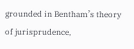grounded in Bentham’s theory of jurisprudence,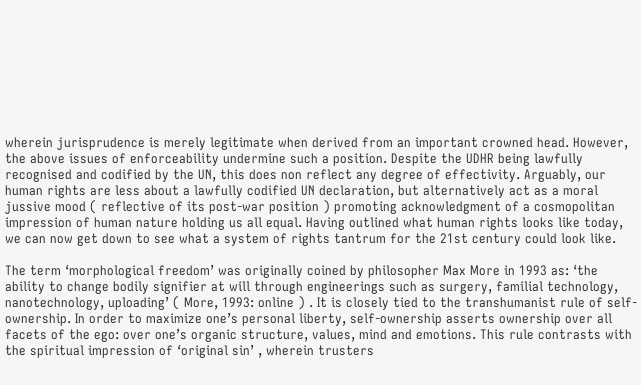wherein jurisprudence is merely legitimate when derived from an important crowned head. However, the above issues of enforceability undermine such a position. Despite the UDHR being lawfully recognised and codified by the UN, this does non reflect any degree of effectivity. Arguably, our human rights are less about a lawfully codified UN declaration, but alternatively act as a moral jussive mood ( reflective of its post-war position ) promoting acknowledgment of a cosmopolitan impression of human nature holding us all equal. Having outlined what human rights looks like today, we can now get down to see what a system of rights tantrum for the 21st century could look like.

The term ‘morphological freedom’ was originally coined by philosopher Max More in 1993 as: ‘the ability to change bodily signifier at will through engineerings such as surgery, familial technology, nanotechnology, uploading’ ( More, 1993: online ) . It is closely tied to the transhumanist rule of self-ownership. In order to maximize one’s personal liberty, self-ownership asserts ownership over all facets of the ego: over one’s organic structure, values, mind and emotions. This rule contrasts with the spiritual impression of ‘original sin’ , wherein trusters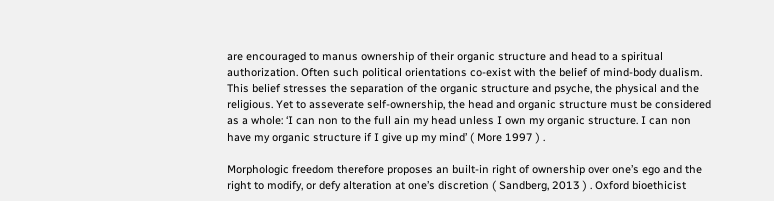are encouraged to manus ownership of their organic structure and head to a spiritual authorization. Often such political orientations co-exist with the belief of mind-body dualism. This belief stresses the separation of the organic structure and psyche, the physical and the religious. Yet to asseverate self-ownership, the head and organic structure must be considered as a whole: ‘I can non to the full ain my head unless I own my organic structure. I can non have my organic structure if I give up my mind’ ( More 1997 ) .

Morphologic freedom therefore proposes an built-in right of ownership over one’s ego and the right to modify, or defy alteration at one’s discretion ( Sandberg, 2013 ) . Oxford bioethicist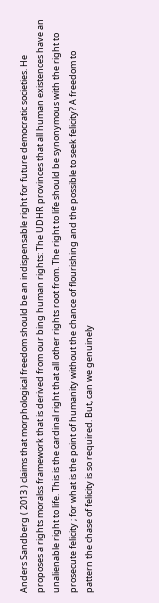Anders Sandberg ( 2013 ) claims that morphological freedom should be an indispensable right for future democratic societies. He proposes a rights moralss framework that is derived from our bing human rights: The UDHR provinces that all human existences have an unalienable right to life. This is the cardinal right that all other rights root from. The right to life should be synonymous with the right to prosecute felicity ; for what is the point of humanity without the chance of flourishing and the possible to seek felicity? A freedom to pattern the chase of felicity is so required. But, can we genuinely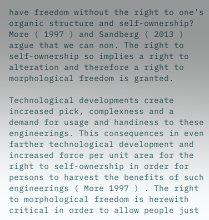have freedom without the right to one’s organic structure and self-ownership? More ( 1997 ) and Sandberg ( 2013 ) argue that we can non. The right to self-ownership so implies a right to alteration and therefore a right to morphological freedom is granted.

Technological developments create increased pick, complexness and a demand for usage and handiness to these engineerings. This consequences in even farther technological development and increased force per unit area for the right to self-ownership in order for persons to harvest the benefits of such engineerings ( More 1997 ) . The right to morphological freedom is herewith critical in order to allow people just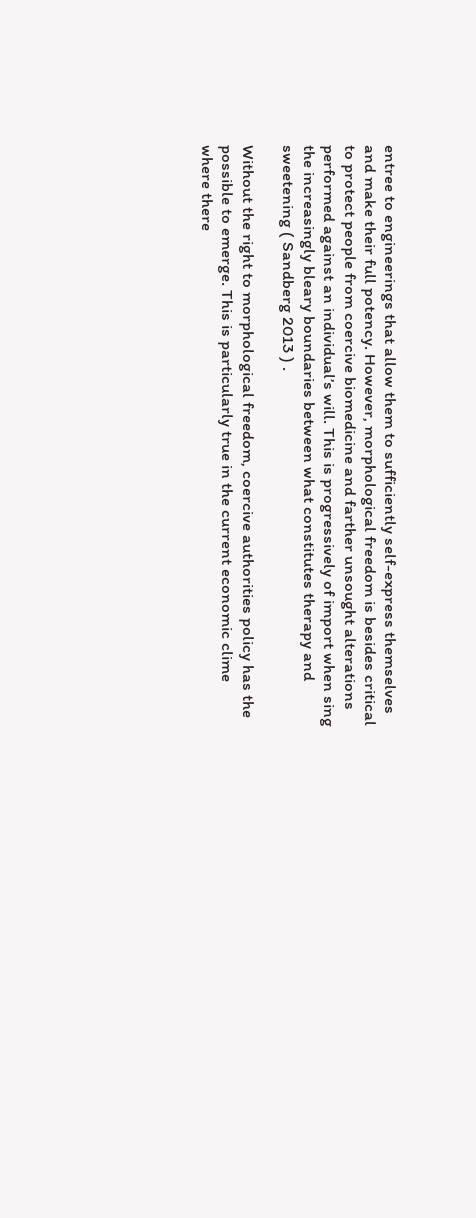entree to engineerings that allow them to sufficiently self-express themselves and make their full potency. However, morphological freedom is besides critical to protect people from coercive biomedicine and farther unsought alterations performed against an individual’s will. This is progressively of import when sing the increasingly bleary boundaries between what constitutes therapy and sweetening ( Sandberg 2013 ) .

Without the right to morphological freedom, coercive authorities policy has the possible to emerge. This is particularly true in the current economic clime where there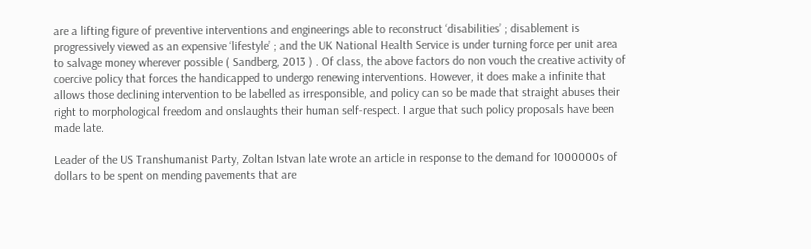are a lifting figure of preventive interventions and engineerings able to reconstruct ‘disabilities’ ; disablement is progressively viewed as an expensive ‘lifestyle’ ; and the UK National Health Service is under turning force per unit area to salvage money wherever possible ( Sandberg, 2013 ) . Of class, the above factors do non vouch the creative activity of coercive policy that forces the handicapped to undergo renewing interventions. However, it does make a infinite that allows those declining intervention to be labelled as irresponsible, and policy can so be made that straight abuses their right to morphological freedom and onslaughts their human self-respect. I argue that such policy proposals have been made late.

Leader of the US Transhumanist Party, Zoltan Istvan late wrote an article in response to the demand for 1000000s of dollars to be spent on mending pavements that are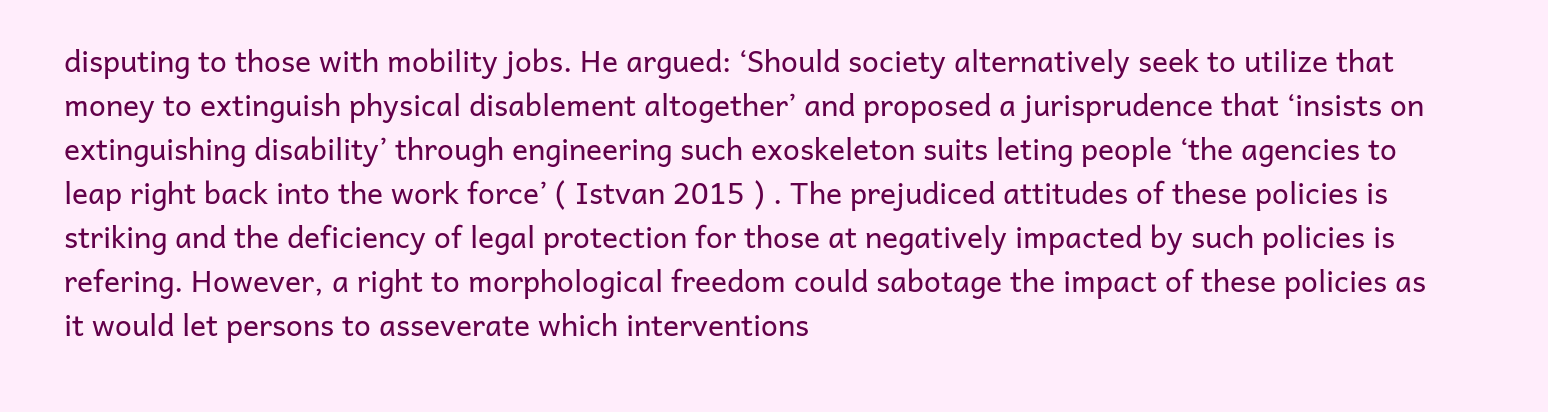disputing to those with mobility jobs. He argued: ‘Should society alternatively seek to utilize that money to extinguish physical disablement altogether’ and proposed a jurisprudence that ‘insists on extinguishing disability’ through engineering such exoskeleton suits leting people ‘the agencies to leap right back into the work force’ ( Istvan 2015 ) . The prejudiced attitudes of these policies is striking and the deficiency of legal protection for those at negatively impacted by such policies is refering. However, a right to morphological freedom could sabotage the impact of these policies as it would let persons to asseverate which interventions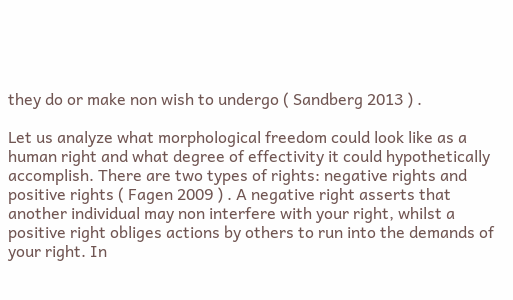they do or make non wish to undergo ( Sandberg 2013 ) .

Let us analyze what morphological freedom could look like as a human right and what degree of effectivity it could hypothetically accomplish. There are two types of rights: negative rights and positive rights ( Fagen 2009 ) . A negative right asserts that another individual may non interfere with your right, whilst a positive right obliges actions by others to run into the demands of your right. In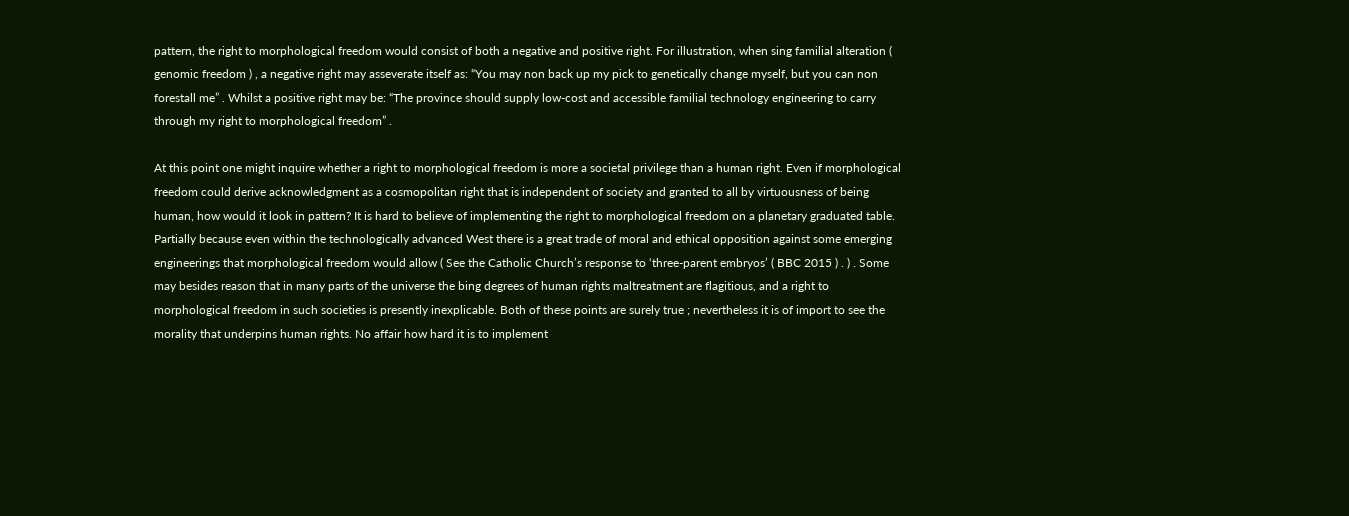pattern, the right to morphological freedom would consist of both a negative and positive right. For illustration, when sing familial alteration ( genomic freedom ) , a negative right may asseverate itself as: “You may non back up my pick to genetically change myself, but you can non forestall me” . Whilst a positive right may be: “The province should supply low-cost and accessible familial technology engineering to carry through my right to morphological freedom” .

At this point one might inquire whether a right to morphological freedom is more a societal privilege than a human right. Even if morphological freedom could derive acknowledgment as a cosmopolitan right that is independent of society and granted to all by virtuousness of being human, how would it look in pattern? It is hard to believe of implementing the right to morphological freedom on a planetary graduated table. Partially because even within the technologically advanced West there is a great trade of moral and ethical opposition against some emerging engineerings that morphological freedom would allow ( See the Catholic Church’s response to ‘three-parent embryos’ ( BBC 2015 ) . ) . Some may besides reason that in many parts of the universe the bing degrees of human rights maltreatment are flagitious, and a right to morphological freedom in such societies is presently inexplicable. Both of these points are surely true ; nevertheless it is of import to see the morality that underpins human rights. No affair how hard it is to implement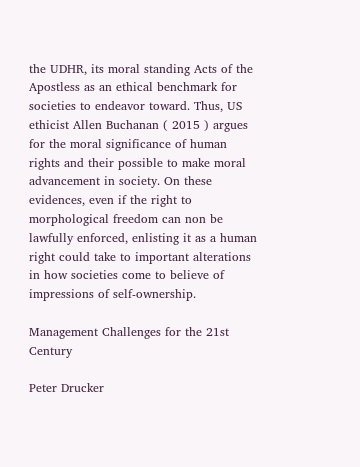the UDHR, its moral standing Acts of the Apostless as an ethical benchmark for societies to endeavor toward. Thus, US ethicist Allen Buchanan ( 2015 ) argues for the moral significance of human rights and their possible to make moral advancement in society. On these evidences, even if the right to morphological freedom can non be lawfully enforced, enlisting it as a human right could take to important alterations in how societies come to believe of impressions of self-ownership.

Management Challenges for the 21st Century

Peter Drucker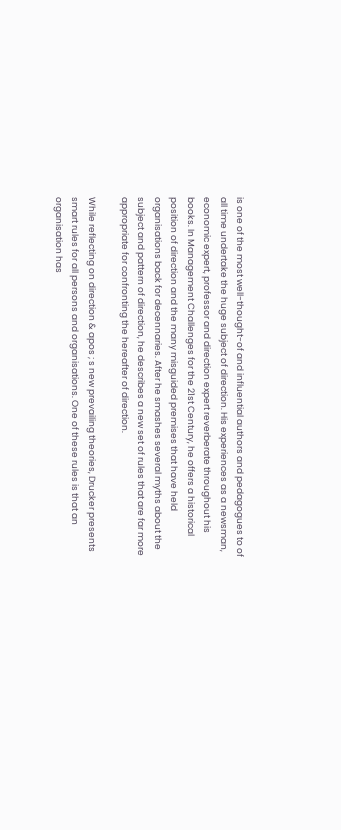is one of the most well-thought-of and influential authors and pedagogues to of all time undertake the huge subject of direction. His experiences as a newsman, economic expert, professor and direction expert reverberate throughout his books. In Management Challenges for the 21st Century, he offers a historical position of direction and the many misguided premises that have held organisations back for decennaries. After he smashes several myths about the subject and pattern of direction, he describes a new set of rules that are far more appropriate for confronting the hereafter of direction.

While reflecting on direction & apos ; s new prevailing theories, Drucker presents smart rules for all persons and organisations. One of these rules is that an organisation has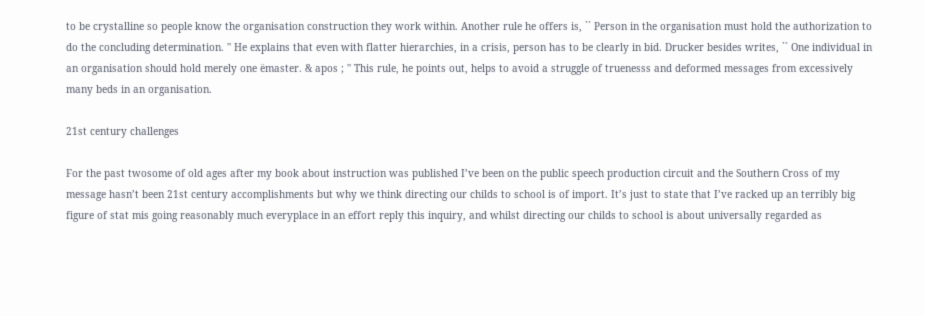to be crystalline so people know the organisation construction they work within. Another rule he offers is, `` Person in the organisation must hold the authorization to do the concluding determination. '' He explains that even with flatter hierarchies, in a crisis, person has to be clearly in bid. Drucker besides writes, `` One individual in an organisation should hold merely one ëmaster. & apos ; '' This rule, he points out, helps to avoid a struggle of truenesss and deformed messages from excessively many beds in an organisation.

21st century challenges

For the past twosome of old ages after my book about instruction was published I’ve been on the public speech production circuit and the Southern Cross of my message hasn’t been 21st century accomplishments but why we think directing our childs to school is of import. It’s just to state that I’ve racked up an terribly big figure of stat mis going reasonably much everyplace in an effort reply this inquiry, and whilst directing our childs to school is about universally regarded as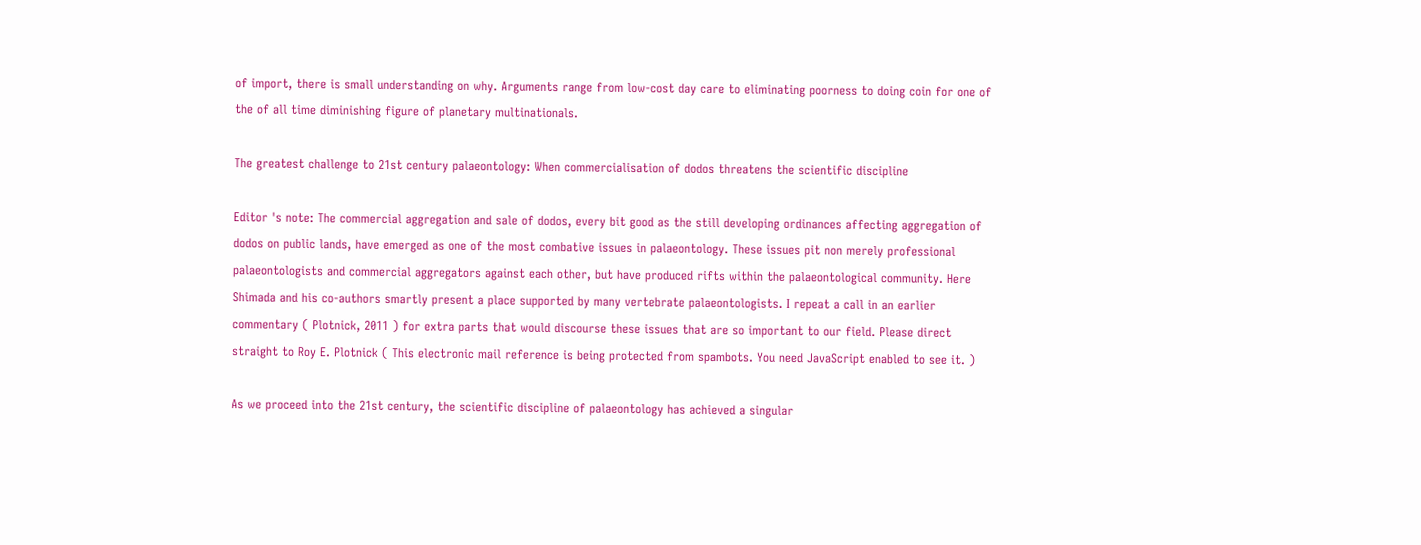of import, there is small understanding on why. Arguments range from low-cost day care to eliminating poorness to doing coin for one of the of all time diminishing figure of planetary multinationals.

The greatest challenge to 21st century palaeontology: When commercialisation of dodos threatens the scientific discipline

Editor 's note: The commercial aggregation and sale of dodos, every bit good as the still developing ordinances affecting aggregation of dodos on public lands, have emerged as one of the most combative issues in palaeontology. These issues pit non merely professional palaeontologists and commercial aggregators against each other, but have produced rifts within the palaeontological community. Here Shimada and his co-authors smartly present a place supported by many vertebrate palaeontologists. I repeat a call in an earlier commentary ( Plotnick, 2011 ) for extra parts that would discourse these issues that are so important to our field. Please direct straight to Roy E. Plotnick ( This electronic mail reference is being protected from spambots. You need JavaScript enabled to see it. )

As we proceed into the 21st century, the scientific discipline of palaeontology has achieved a singular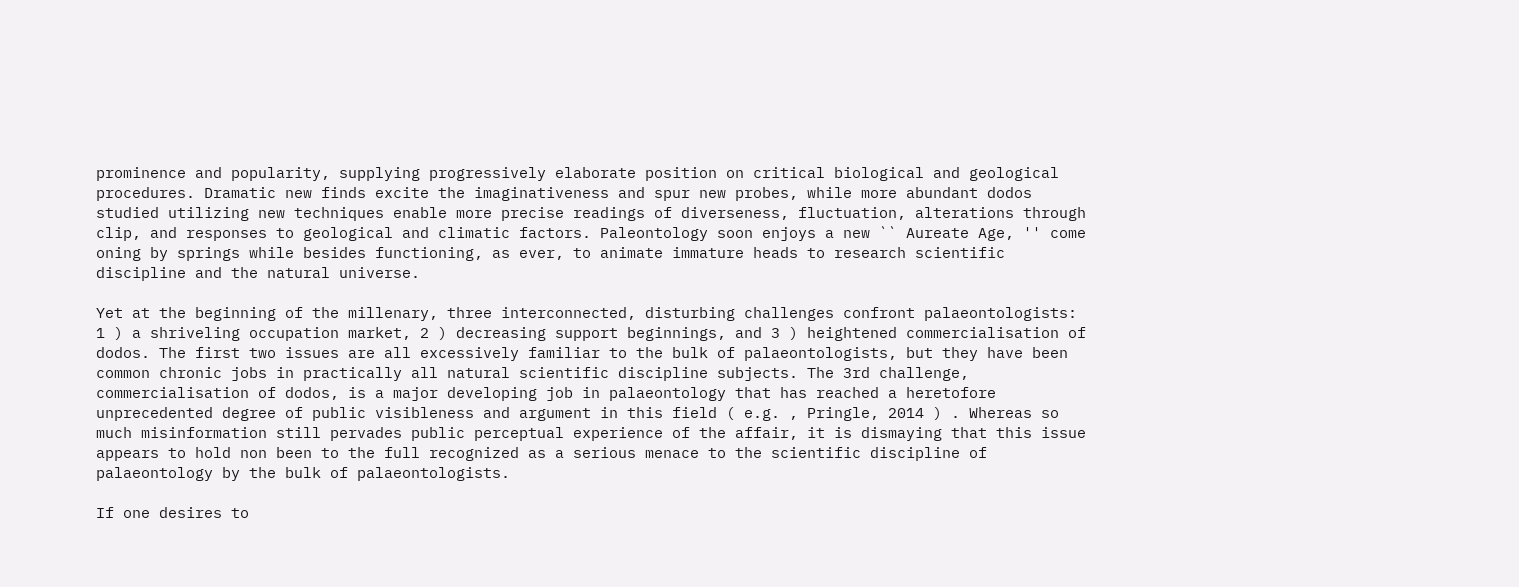prominence and popularity, supplying progressively elaborate position on critical biological and geological procedures. Dramatic new finds excite the imaginativeness and spur new probes, while more abundant dodos studied utilizing new techniques enable more precise readings of diverseness, fluctuation, alterations through clip, and responses to geological and climatic factors. Paleontology soon enjoys a new `` Aureate Age, '' come oning by springs while besides functioning, as ever, to animate immature heads to research scientific discipline and the natural universe.

Yet at the beginning of the millenary, three interconnected, disturbing challenges confront palaeontologists: 1 ) a shriveling occupation market, 2 ) decreasing support beginnings, and 3 ) heightened commercialisation of dodos. The first two issues are all excessively familiar to the bulk of palaeontologists, but they have been common chronic jobs in practically all natural scientific discipline subjects. The 3rd challenge, commercialisation of dodos, is a major developing job in palaeontology that has reached a heretofore unprecedented degree of public visibleness and argument in this field ( e.g. , Pringle, 2014 ) . Whereas so much misinformation still pervades public perceptual experience of the affair, it is dismaying that this issue appears to hold non been to the full recognized as a serious menace to the scientific discipline of palaeontology by the bulk of palaeontologists.

If one desires to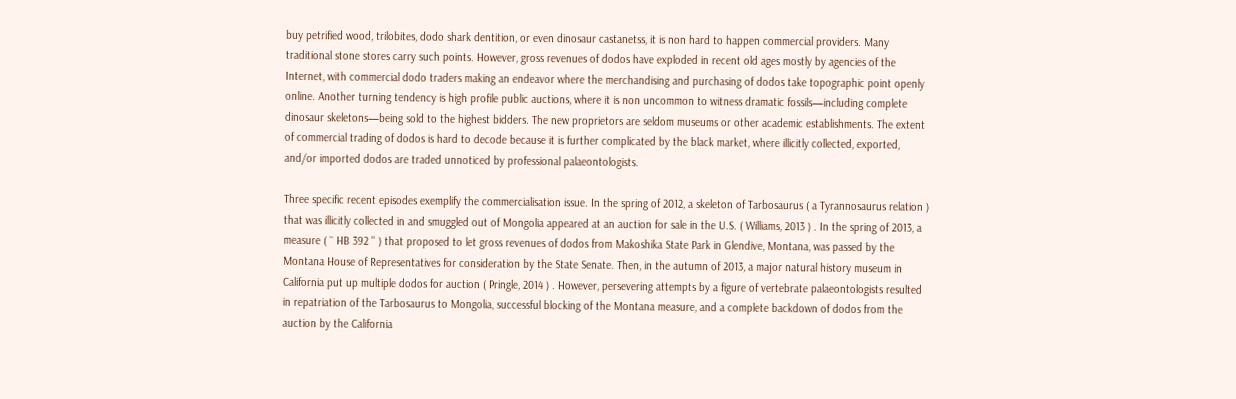buy petrified wood, trilobites, dodo shark dentition, or even dinosaur castanetss, it is non hard to happen commercial providers. Many traditional stone stores carry such points. However, gross revenues of dodos have exploded in recent old ages mostly by agencies of the Internet, with commercial dodo traders making an endeavor where the merchandising and purchasing of dodos take topographic point openly online. Another turning tendency is high profile public auctions, where it is non uncommon to witness dramatic fossils—including complete dinosaur skeletons—being sold to the highest bidders. The new proprietors are seldom museums or other academic establishments. The extent of commercial trading of dodos is hard to decode because it is further complicated by the black market, where illicitly collected, exported, and/or imported dodos are traded unnoticed by professional palaeontologists.

Three specific recent episodes exemplify the commercialisation issue. In the spring of 2012, a skeleton of Tarbosaurus ( a Tyrannosaurus relation ) that was illicitly collected in and smuggled out of Mongolia appeared at an auction for sale in the U.S. ( Williams, 2013 ) . In the spring of 2013, a measure ( `` HB 392 '' ) that proposed to let gross revenues of dodos from Makoshika State Park in Glendive, Montana, was passed by the Montana House of Representatives for consideration by the State Senate. Then, in the autumn of 2013, a major natural history museum in California put up multiple dodos for auction ( Pringle, 2014 ) . However, persevering attempts by a figure of vertebrate palaeontologists resulted in repatriation of the Tarbosaurus to Mongolia, successful blocking of the Montana measure, and a complete backdown of dodos from the auction by the California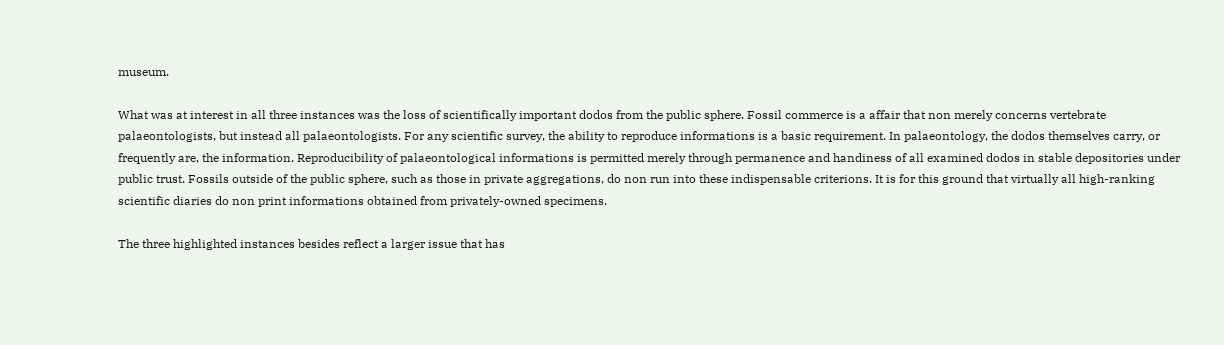museum.

What was at interest in all three instances was the loss of scientifically important dodos from the public sphere. Fossil commerce is a affair that non merely concerns vertebrate palaeontologists, but instead all palaeontologists. For any scientific survey, the ability to reproduce informations is a basic requirement. In palaeontology, the dodos themselves carry, or frequently are, the information. Reproducibility of palaeontological informations is permitted merely through permanence and handiness of all examined dodos in stable depositories under public trust. Fossils outside of the public sphere, such as those in private aggregations, do non run into these indispensable criterions. It is for this ground that virtually all high-ranking scientific diaries do non print informations obtained from privately-owned specimens.

The three highlighted instances besides reflect a larger issue that has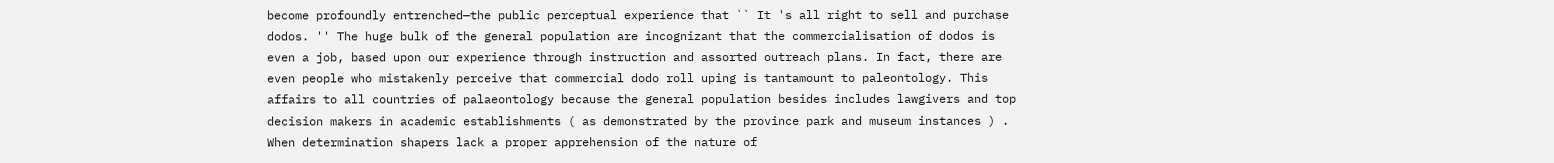become profoundly entrenched—the public perceptual experience that `` It 's all right to sell and purchase dodos. '' The huge bulk of the general population are incognizant that the commercialisation of dodos is even a job, based upon our experience through instruction and assorted outreach plans. In fact, there are even people who mistakenly perceive that commercial dodo roll uping is tantamount to paleontology. This affairs to all countries of palaeontology because the general population besides includes lawgivers and top decision makers in academic establishments ( as demonstrated by the province park and museum instances ) . When determination shapers lack a proper apprehension of the nature of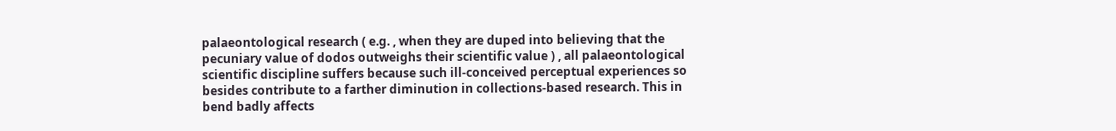palaeontological research ( e.g. , when they are duped into believing that the pecuniary value of dodos outweighs their scientific value ) , all palaeontological scientific discipline suffers because such ill-conceived perceptual experiences so besides contribute to a farther diminution in collections-based research. This in bend badly affects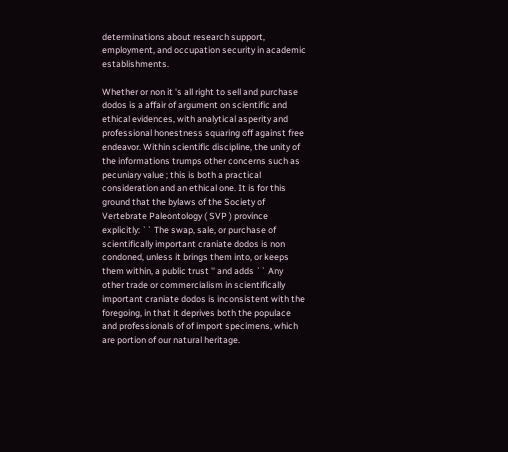determinations about research support, employment, and occupation security in academic establishments.

Whether or non it 's all right to sell and purchase dodos is a affair of argument on scientific and ethical evidences, with analytical asperity and professional honestness squaring off against free endeavor. Within scientific discipline, the unity of the informations trumps other concerns such as pecuniary value ; this is both a practical consideration and an ethical one. It is for this ground that the bylaws of the Society of Vertebrate Paleontology ( SVP ) province explicitly: `` The swap, sale, or purchase of scientifically important craniate dodos is non condoned, unless it brings them into, or keeps them within, a public trust '' and adds `` Any other trade or commercialism in scientifically important craniate dodos is inconsistent with the foregoing, in that it deprives both the populace and professionals of of import specimens, which are portion of our natural heritage.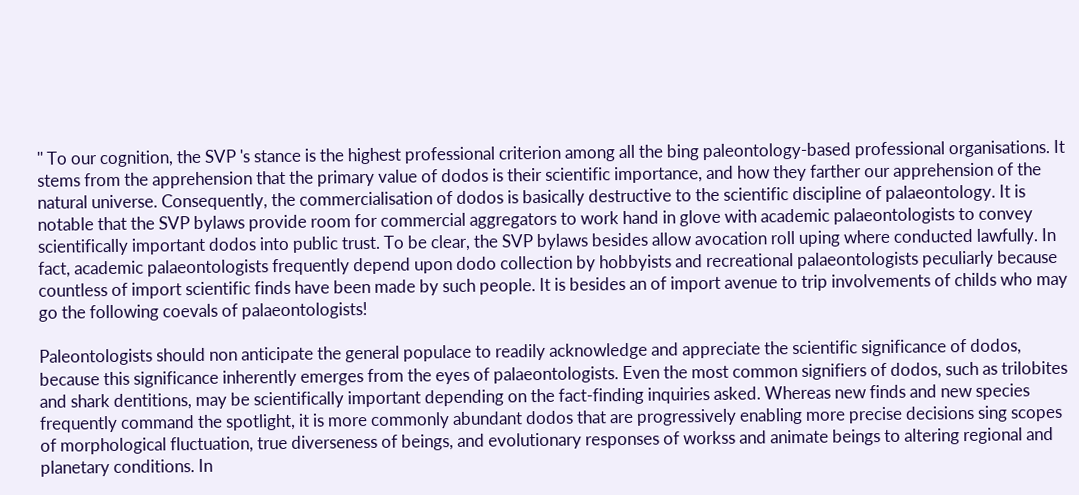'' To our cognition, the SVP 's stance is the highest professional criterion among all the bing paleontology-based professional organisations. It stems from the apprehension that the primary value of dodos is their scientific importance, and how they farther our apprehension of the natural universe. Consequently, the commercialisation of dodos is basically destructive to the scientific discipline of palaeontology. It is notable that the SVP bylaws provide room for commercial aggregators to work hand in glove with academic palaeontologists to convey scientifically important dodos into public trust. To be clear, the SVP bylaws besides allow avocation roll uping where conducted lawfully. In fact, academic palaeontologists frequently depend upon dodo collection by hobbyists and recreational palaeontologists peculiarly because countless of import scientific finds have been made by such people. It is besides an of import avenue to trip involvements of childs who may go the following coevals of palaeontologists!

Paleontologists should non anticipate the general populace to readily acknowledge and appreciate the scientific significance of dodos, because this significance inherently emerges from the eyes of palaeontologists. Even the most common signifiers of dodos, such as trilobites and shark dentitions, may be scientifically important depending on the fact-finding inquiries asked. Whereas new finds and new species frequently command the spotlight, it is more commonly abundant dodos that are progressively enabling more precise decisions sing scopes of morphological fluctuation, true diverseness of beings, and evolutionary responses of workss and animate beings to altering regional and planetary conditions. In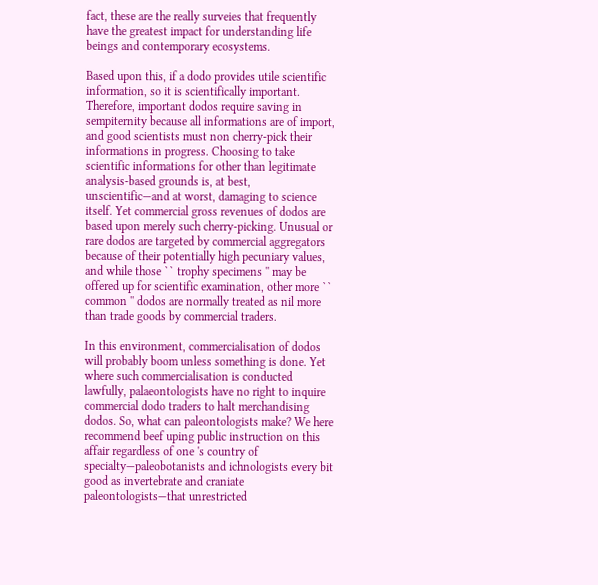fact, these are the really surveies that frequently have the greatest impact for understanding life beings and contemporary ecosystems.

Based upon this, if a dodo provides utile scientific information, so it is scientifically important. Therefore, important dodos require saving in sempiternity because all informations are of import, and good scientists must non cherry-pick their informations in progress. Choosing to take scientific informations for other than legitimate analysis-based grounds is, at best, unscientific—and at worst, damaging to science itself. Yet commercial gross revenues of dodos are based upon merely such cherry-picking. Unusual or rare dodos are targeted by commercial aggregators because of their potentially high pecuniary values, and while those `` trophy specimens '' may be offered up for scientific examination, other more `` common '' dodos are normally treated as nil more than trade goods by commercial traders.

In this environment, commercialisation of dodos will probably boom unless something is done. Yet where such commercialisation is conducted lawfully, palaeontologists have no right to inquire commercial dodo traders to halt merchandising dodos. So, what can paleontologists make? We here recommend beef uping public instruction on this affair regardless of one 's country of specialty—paleobotanists and ichnologists every bit good as invertebrate and craniate paleontologists—that unrestricted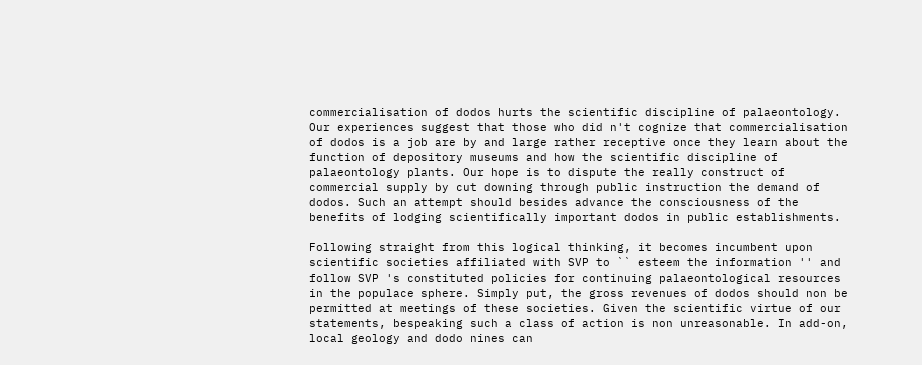commercialisation of dodos hurts the scientific discipline of palaeontology. Our experiences suggest that those who did n't cognize that commercialisation of dodos is a job are by and large rather receptive once they learn about the function of depository museums and how the scientific discipline of palaeontology plants. Our hope is to dispute the really construct of commercial supply by cut downing through public instruction the demand of dodos. Such an attempt should besides advance the consciousness of the benefits of lodging scientifically important dodos in public establishments.

Following straight from this logical thinking, it becomes incumbent upon scientific societies affiliated with SVP to `` esteem the information '' and follow SVP 's constituted policies for continuing palaeontological resources in the populace sphere. Simply put, the gross revenues of dodos should non be permitted at meetings of these societies. Given the scientific virtue of our statements, bespeaking such a class of action is non unreasonable. In add-on, local geology and dodo nines can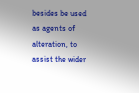besides be used as agents of alteration, to assist the wider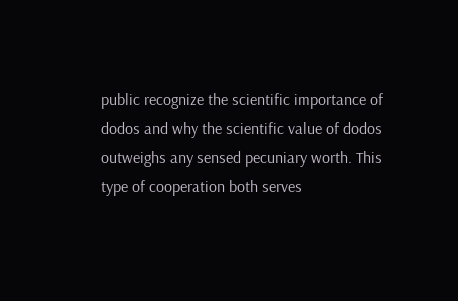public recognize the scientific importance of dodos and why the scientific value of dodos outweighs any sensed pecuniary worth. This type of cooperation both serves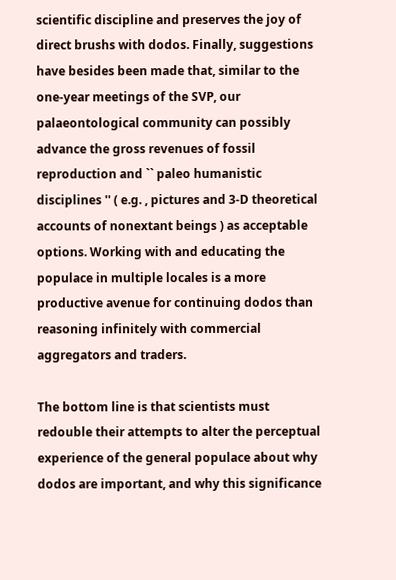scientific discipline and preserves the joy of direct brushs with dodos. Finally, suggestions have besides been made that, similar to the one-year meetings of the SVP, our palaeontological community can possibly advance the gross revenues of fossil reproduction and `` paleo humanistic disciplines '' ( e.g. , pictures and 3-D theoretical accounts of nonextant beings ) as acceptable options. Working with and educating the populace in multiple locales is a more productive avenue for continuing dodos than reasoning infinitely with commercial aggregators and traders.

The bottom line is that scientists must redouble their attempts to alter the perceptual experience of the general populace about why dodos are important, and why this significance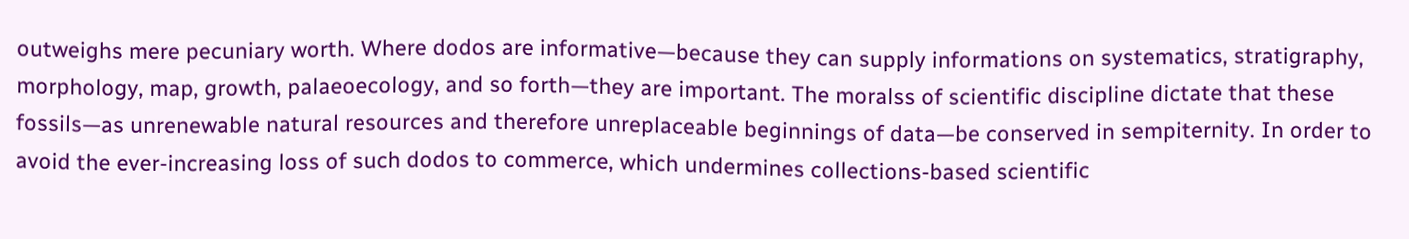outweighs mere pecuniary worth. Where dodos are informative—because they can supply informations on systematics, stratigraphy, morphology, map, growth, palaeoecology, and so forth—they are important. The moralss of scientific discipline dictate that these fossils—as unrenewable natural resources and therefore unreplaceable beginnings of data—be conserved in sempiternity. In order to avoid the ever-increasing loss of such dodos to commerce, which undermines collections-based scientific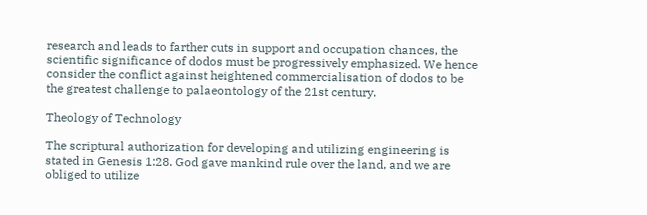research and leads to farther cuts in support and occupation chances, the scientific significance of dodos must be progressively emphasized. We hence consider the conflict against heightened commercialisation of dodos to be the greatest challenge to palaeontology of the 21st century.

Theology of Technology

The scriptural authorization for developing and utilizing engineering is stated in Genesis 1:28. God gave mankind rule over the land, and we are obliged to utilize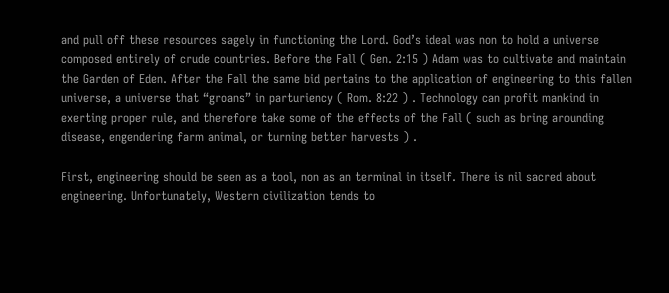and pull off these resources sagely in functioning the Lord. God’s ideal was non to hold a universe composed entirely of crude countries. Before the Fall ( Gen. 2:15 ) Adam was to cultivate and maintain the Garden of Eden. After the Fall the same bid pertains to the application of engineering to this fallen universe, a universe that “groans” in parturiency ( Rom. 8:22 ) . Technology can profit mankind in exerting proper rule, and therefore take some of the effects of the Fall ( such as bring arounding disease, engendering farm animal, or turning better harvests ) .

First, engineering should be seen as a tool, non as an terminal in itself. There is nil sacred about engineering. Unfortunately, Western civilization tends to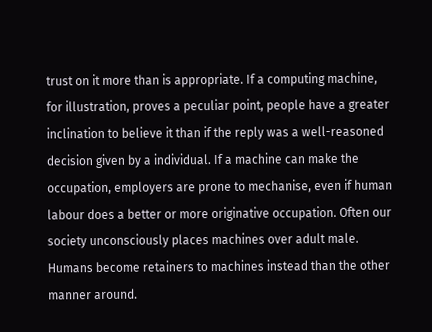trust on it more than is appropriate. If a computing machine, for illustration, proves a peculiar point, people have a greater inclination to believe it than if the reply was a well-reasoned decision given by a individual. If a machine can make the occupation, employers are prone to mechanise, even if human labour does a better or more originative occupation. Often our society unconsciously places machines over adult male. Humans become retainers to machines instead than the other manner around.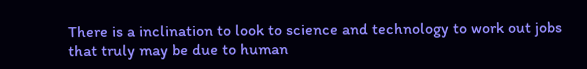There is a inclination to look to science and technology to work out jobs that truly may be due to human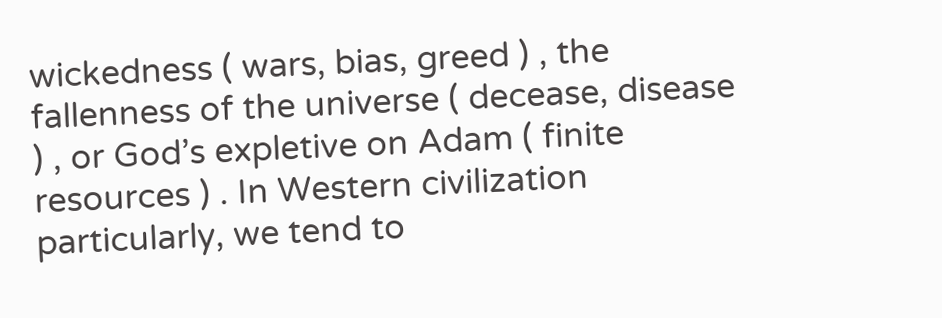wickedness ( wars, bias, greed ) , the fallenness of the universe ( decease, disease ) , or God’s expletive on Adam ( finite resources ) . In Western civilization particularly, we tend to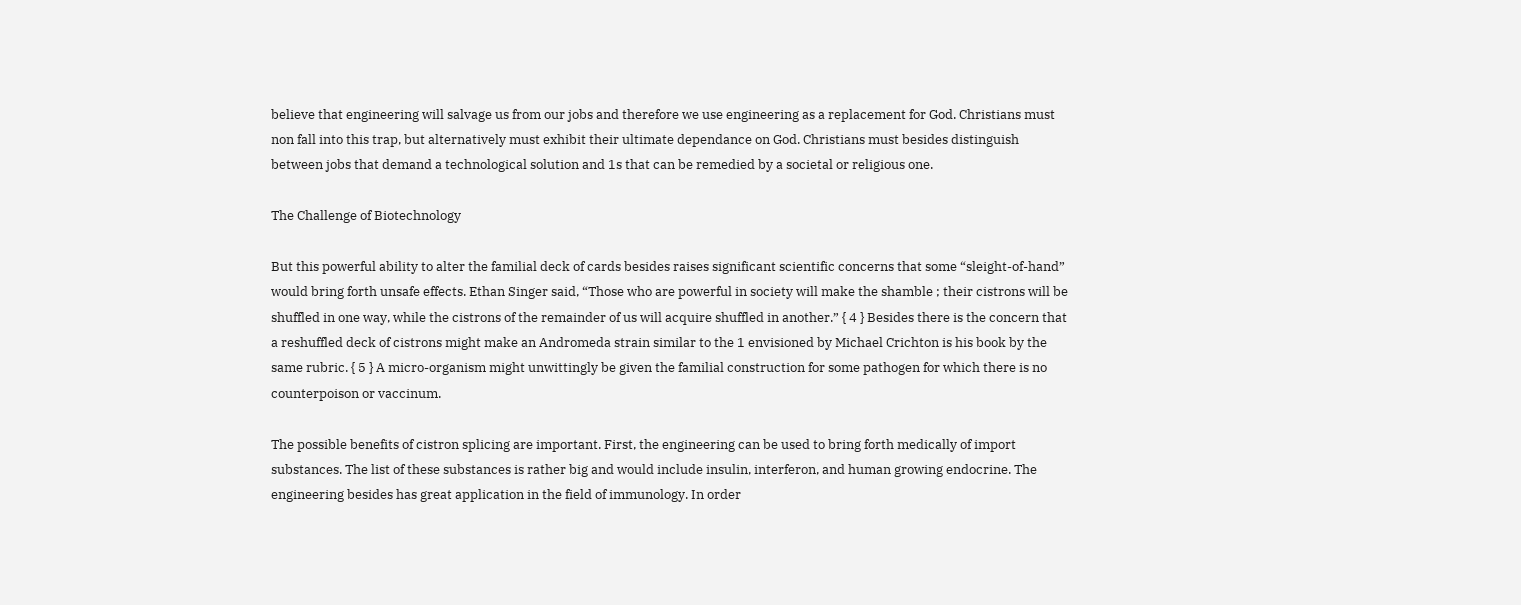believe that engineering will salvage us from our jobs and therefore we use engineering as a replacement for God. Christians must non fall into this trap, but alternatively must exhibit their ultimate dependance on God. Christians must besides distinguish between jobs that demand a technological solution and 1s that can be remedied by a societal or religious one.

The Challenge of Biotechnology

But this powerful ability to alter the familial deck of cards besides raises significant scientific concerns that some “sleight-of-hand” would bring forth unsafe effects. Ethan Singer said, “Those who are powerful in society will make the shamble ; their cistrons will be shuffled in one way, while the cistrons of the remainder of us will acquire shuffled in another.” { 4 } Besides there is the concern that a reshuffled deck of cistrons might make an Andromeda strain similar to the 1 envisioned by Michael Crichton is his book by the same rubric. { 5 } A micro-organism might unwittingly be given the familial construction for some pathogen for which there is no counterpoison or vaccinum.

The possible benefits of cistron splicing are important. First, the engineering can be used to bring forth medically of import substances. The list of these substances is rather big and would include insulin, interferon, and human growing endocrine. The engineering besides has great application in the field of immunology. In order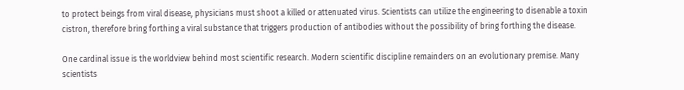to protect beings from viral disease, physicians must shoot a killed or attenuated virus. Scientists can utilize the engineering to disenable a toxin cistron, therefore bring forthing a viral substance that triggers production of antibodies without the possibility of bring forthing the disease.

One cardinal issue is the worldview behind most scientific research. Modern scientific discipline remainders on an evolutionary premise. Many scientists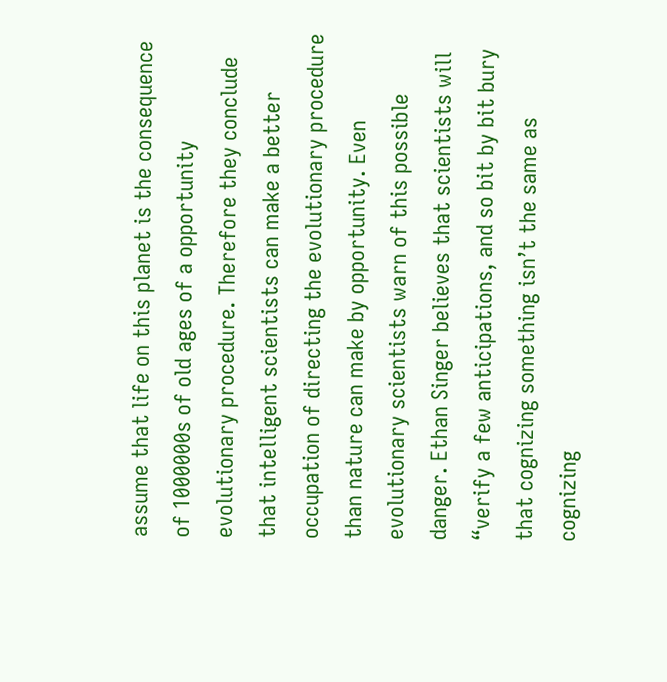assume that life on this planet is the consequence of 1000000s of old ages of a opportunity evolutionary procedure. Therefore they conclude that intelligent scientists can make a better occupation of directing the evolutionary procedure than nature can make by opportunity. Even evolutionary scientists warn of this possible danger. Ethan Singer believes that scientists will “verify a few anticipations, and so bit by bit bury that cognizing something isn’t the same as cognizing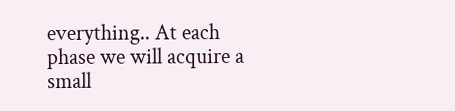everything.. At each phase we will acquire a small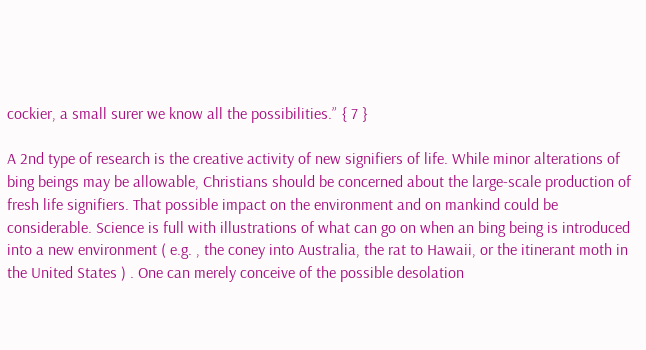cockier, a small surer we know all the possibilities.” { 7 }

A 2nd type of research is the creative activity of new signifiers of life. While minor alterations of bing beings may be allowable, Christians should be concerned about the large-scale production of fresh life signifiers. That possible impact on the environment and on mankind could be considerable. Science is full with illustrations of what can go on when an bing being is introduced into a new environment ( e.g. , the coney into Australia, the rat to Hawaii, or the itinerant moth in the United States ) . One can merely conceive of the possible desolation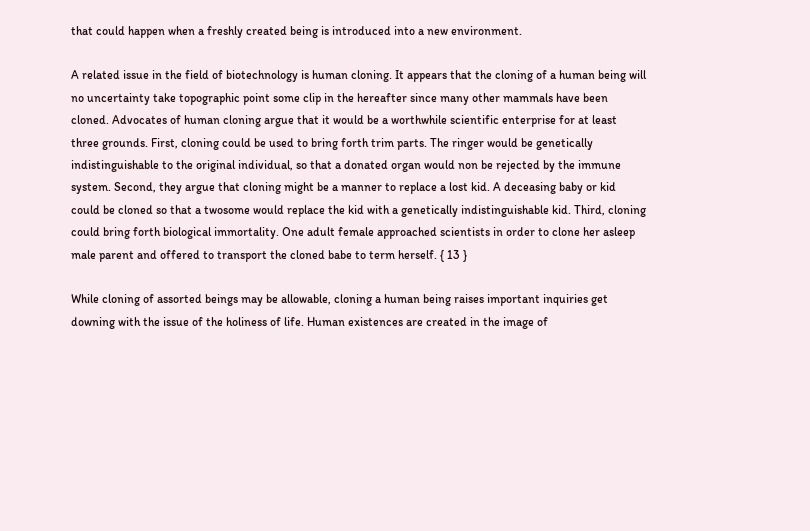that could happen when a freshly created being is introduced into a new environment.

A related issue in the field of biotechnology is human cloning. It appears that the cloning of a human being will no uncertainty take topographic point some clip in the hereafter since many other mammals have been cloned. Advocates of human cloning argue that it would be a worthwhile scientific enterprise for at least three grounds. First, cloning could be used to bring forth trim parts. The ringer would be genetically indistinguishable to the original individual, so that a donated organ would non be rejected by the immune system. Second, they argue that cloning might be a manner to replace a lost kid. A deceasing baby or kid could be cloned so that a twosome would replace the kid with a genetically indistinguishable kid. Third, cloning could bring forth biological immortality. One adult female approached scientists in order to clone her asleep male parent and offered to transport the cloned babe to term herself. { 13 }

While cloning of assorted beings may be allowable, cloning a human being raises important inquiries get downing with the issue of the holiness of life. Human existences are created in the image of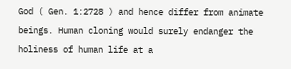God ( Gen. 1:2728 ) and hence differ from animate beings. Human cloning would surely endanger the holiness of human life at a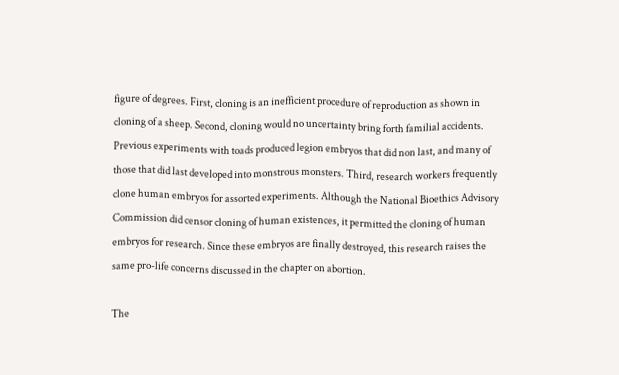figure of degrees. First, cloning is an inefficient procedure of reproduction as shown in cloning of a sheep. Second, cloning would no uncertainty bring forth familial accidents. Previous experiments with toads produced legion embryos that did non last, and many of those that did last developed into monstrous monsters. Third, research workers frequently clone human embryos for assorted experiments. Although the National Bioethics Advisory Commission did censor cloning of human existences, it permitted the cloning of human embryos for research. Since these embryos are finally destroyed, this research raises the same pro-life concerns discussed in the chapter on abortion.

The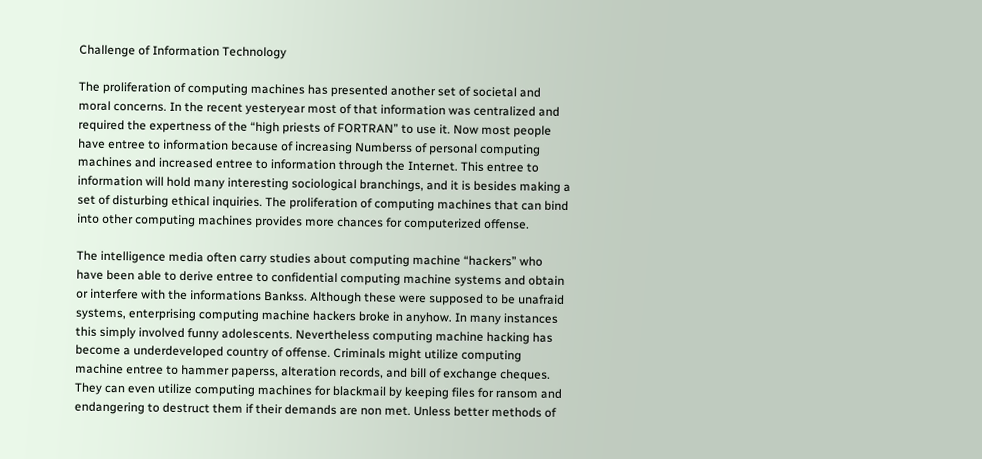Challenge of Information Technology

The proliferation of computing machines has presented another set of societal and moral concerns. In the recent yesteryear most of that information was centralized and required the expertness of the “high priests of FORTRAN” to use it. Now most people have entree to information because of increasing Numberss of personal computing machines and increased entree to information through the Internet. This entree to information will hold many interesting sociological branchings, and it is besides making a set of disturbing ethical inquiries. The proliferation of computing machines that can bind into other computing machines provides more chances for computerized offense.

The intelligence media often carry studies about computing machine “hackers” who have been able to derive entree to confidential computing machine systems and obtain or interfere with the informations Bankss. Although these were supposed to be unafraid systems, enterprising computing machine hackers broke in anyhow. In many instances this simply involved funny adolescents. Nevertheless computing machine hacking has become a underdeveloped country of offense. Criminals might utilize computing machine entree to hammer paperss, alteration records, and bill of exchange cheques. They can even utilize computing machines for blackmail by keeping files for ransom and endangering to destruct them if their demands are non met. Unless better methods of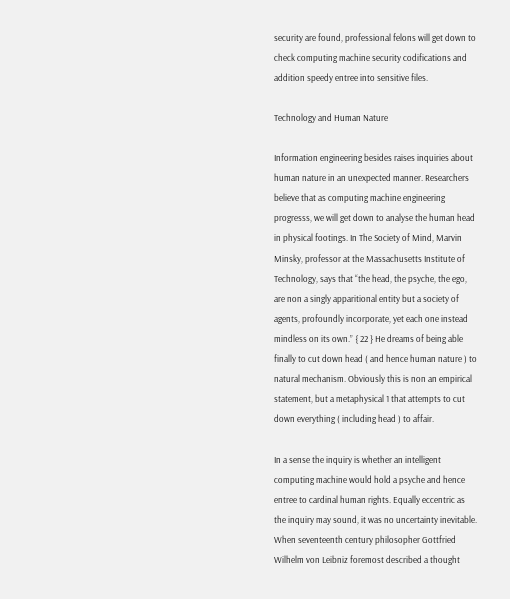security are found, professional felons will get down to check computing machine security codifications and addition speedy entree into sensitive files.

Technology and Human Nature

Information engineering besides raises inquiries about human nature in an unexpected manner. Researchers believe that as computing machine engineering progresss, we will get down to analyse the human head in physical footings. In The Society of Mind, Marvin Minsky, professor at the Massachusetts Institute of Technology, says that “the head, the psyche, the ego, are non a singly apparitional entity but a society of agents, profoundly incorporate, yet each one instead mindless on its own.” { 22 } He dreams of being able finally to cut down head ( and hence human nature ) to natural mechanism. Obviously this is non an empirical statement, but a metaphysical 1 that attempts to cut down everything ( including head ) to affair.

In a sense the inquiry is whether an intelligent computing machine would hold a psyche and hence entree to cardinal human rights. Equally eccentric as the inquiry may sound, it was no uncertainty inevitable. When seventeenth century philosopher Gottfried Wilhelm von Leibniz foremost described a thought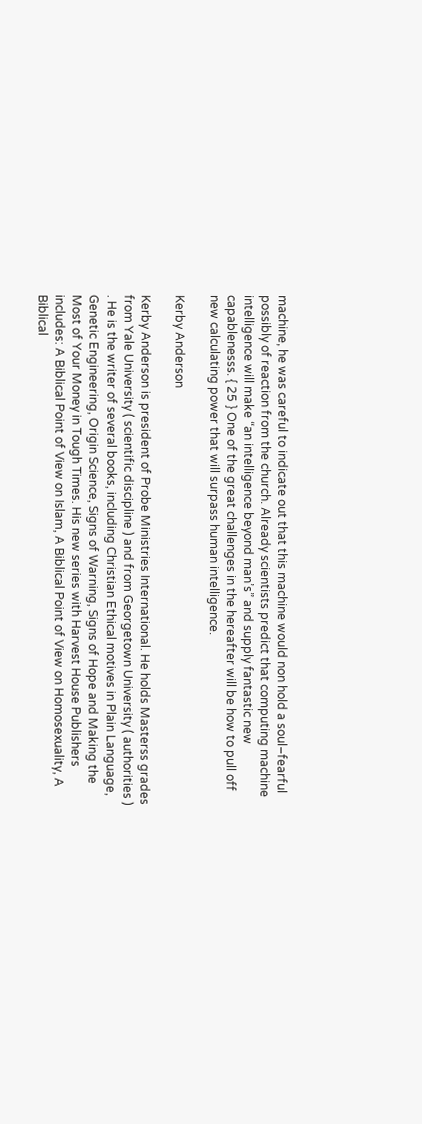machine, he was careful to indicate out that this machine would non hold a soul–fearful possibly of reaction from the church. Already scientists predict that computing machine intelligence will make “an intelligence beyond man’s” and supply fantastic new capablenesss. { 25 } One of the great challenges in the hereafter will be how to pull off new calculating power that will surpass human intelligence.

Kerby Anderson

Kerby Anderson is president of Probe Ministries International. He holds Masterss grades from Yale University ( scientific discipline ) and from Georgetown University ( authorities ) . He is the writer of several books, including Christian Ethical motives in Plain Language, Genetic Engineering, Origin Science, Signs of Warning, Signs of Hope and Making the Most of Your Money in Tough Times. His new series with Harvest House Publishers includes: A Biblical Point of View on Islam, A Biblical Point of View on Homosexuality, A Biblical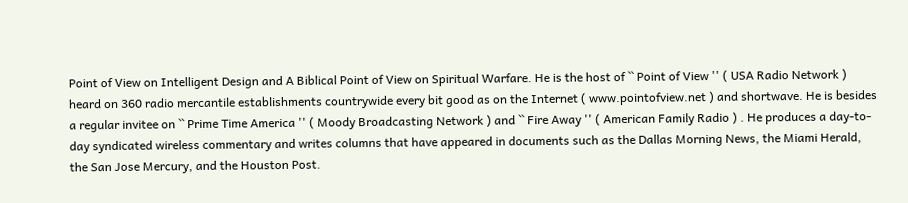Point of View on Intelligent Design and A Biblical Point of View on Spiritual Warfare. He is the host of `` Point of View '' ( USA Radio Network ) heard on 360 radio mercantile establishments countrywide every bit good as on the Internet ( www.pointofview.net ) and shortwave. He is besides a regular invitee on `` Prime Time America '' ( Moody Broadcasting Network ) and `` Fire Away '' ( American Family Radio ) . He produces a day-to-day syndicated wireless commentary and writes columns that have appeared in documents such as the Dallas Morning News, the Miami Herald, the San Jose Mercury, and the Houston Post.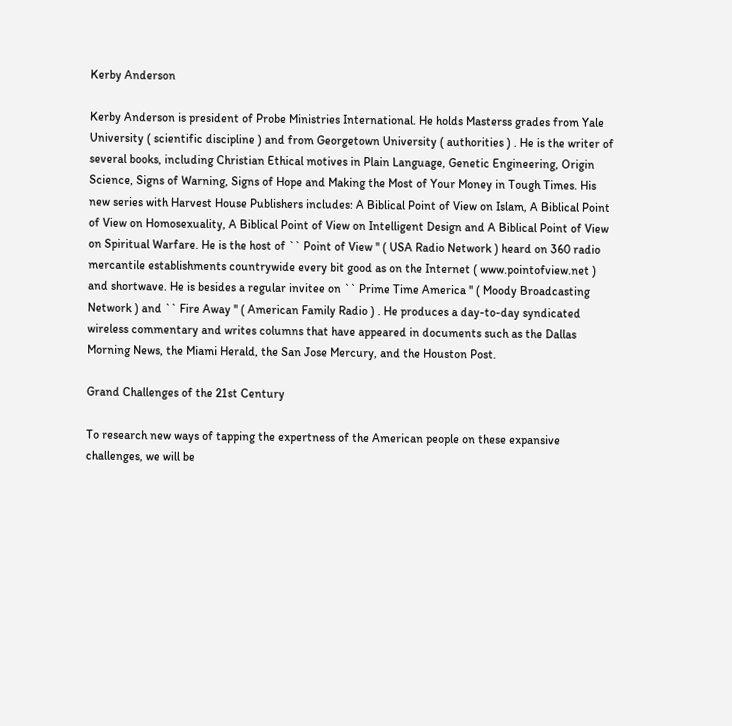Kerby Anderson

Kerby Anderson is president of Probe Ministries International. He holds Masterss grades from Yale University ( scientific discipline ) and from Georgetown University ( authorities ) . He is the writer of several books, including Christian Ethical motives in Plain Language, Genetic Engineering, Origin Science, Signs of Warning, Signs of Hope and Making the Most of Your Money in Tough Times. His new series with Harvest House Publishers includes: A Biblical Point of View on Islam, A Biblical Point of View on Homosexuality, A Biblical Point of View on Intelligent Design and A Biblical Point of View on Spiritual Warfare. He is the host of `` Point of View '' ( USA Radio Network ) heard on 360 radio mercantile establishments countrywide every bit good as on the Internet ( www.pointofview.net ) and shortwave. He is besides a regular invitee on `` Prime Time America '' ( Moody Broadcasting Network ) and `` Fire Away '' ( American Family Radio ) . He produces a day-to-day syndicated wireless commentary and writes columns that have appeared in documents such as the Dallas Morning News, the Miami Herald, the San Jose Mercury, and the Houston Post.

Grand Challenges of the 21st Century

To research new ways of tapping the expertness of the American people on these expansive challenges, we will be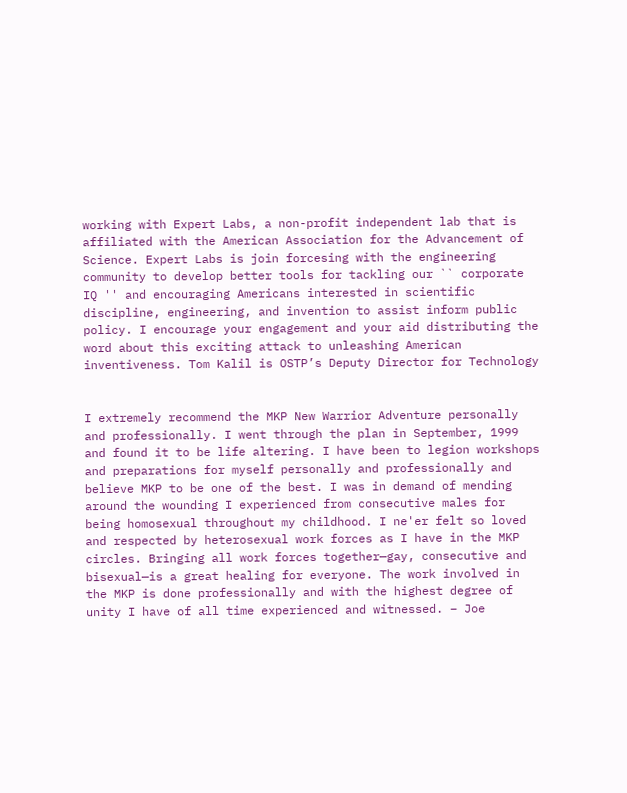working with Expert Labs, a non-profit independent lab that is affiliated with the American Association for the Advancement of Science. Expert Labs is join forcesing with the engineering community to develop better tools for tackling our `` corporate IQ '' and encouraging Americans interested in scientific discipline, engineering, and invention to assist inform public policy. I encourage your engagement and your aid distributing the word about this exciting attack to unleashing American inventiveness. Tom Kalil is OSTP’s Deputy Director for Technology


I extremely recommend the MKP New Warrior Adventure personally and professionally. I went through the plan in September, 1999 and found it to be life altering. I have been to legion workshops and preparations for myself personally and professionally and believe MKP to be one of the best. I was in demand of mending around the wounding I experienced from consecutive males for being homosexual throughout my childhood. I ne'er felt so loved and respected by heterosexual work forces as I have in the MKP circles. Bringing all work forces together—gay, consecutive and bisexual—is a great healing for everyone. The work involved in the MKP is done professionally and with the highest degree of unity I have of all time experienced and witnessed. – Joe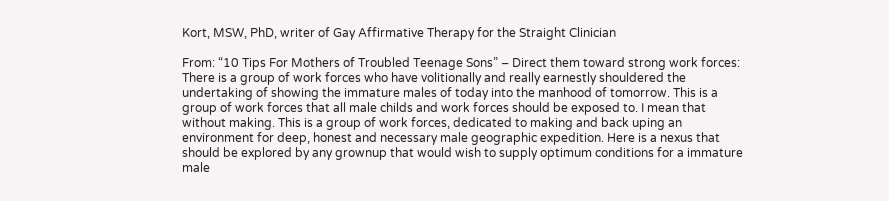Kort, MSW, PhD, writer of Gay Affirmative Therapy for the Straight Clinician

From: “10 Tips For Mothers of Troubled Teenage Sons” – Direct them toward strong work forces: There is a group of work forces who have volitionally and really earnestly shouldered the undertaking of showing the immature males of today into the manhood of tomorrow. This is a group of work forces that all male childs and work forces should be exposed to. I mean that without making. This is a group of work forces, dedicated to making and back uping an environment for deep, honest and necessary male geographic expedition. Here is a nexus that should be explored by any grownup that would wish to supply optimum conditions for a immature male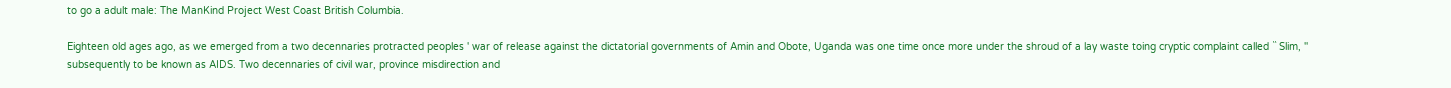to go a adult male: The ManKind Project West Coast British Columbia.

Eighteen old ages ago, as we emerged from a two decennaries protracted peoples ' war of release against the dictatorial governments of Amin and Obote, Uganda was one time once more under the shroud of a lay waste toing cryptic complaint called `` Slim, '' subsequently to be known as AIDS. Two decennaries of civil war, province misdirection and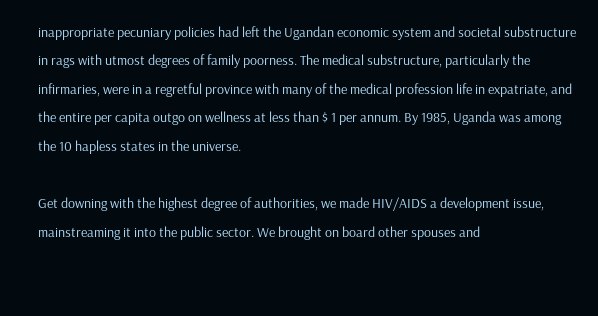inappropriate pecuniary policies had left the Ugandan economic system and societal substructure in rags with utmost degrees of family poorness. The medical substructure, particularly the infirmaries, were in a regretful province with many of the medical profession life in expatriate, and the entire per capita outgo on wellness at less than $ 1 per annum. By 1985, Uganda was among the 10 hapless states in the universe.

Get downing with the highest degree of authorities, we made HIV/AIDS a development issue, mainstreaming it into the public sector. We brought on board other spouses and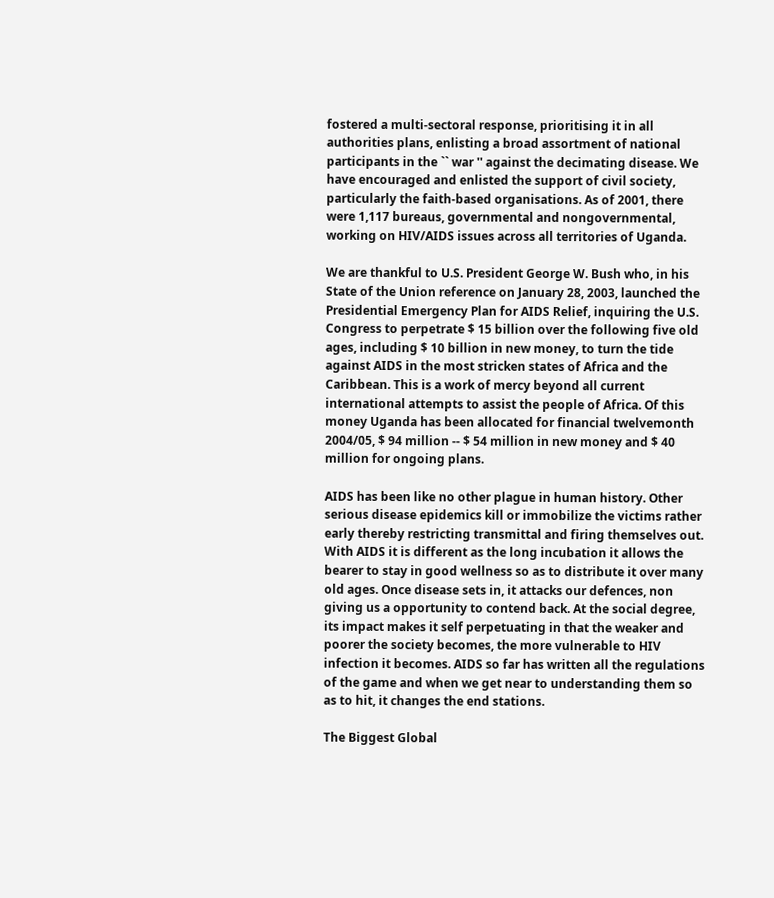fostered a multi-sectoral response, prioritising it in all authorities plans, enlisting a broad assortment of national participants in the `` war '' against the decimating disease. We have encouraged and enlisted the support of civil society, particularly the faith-based organisations. As of 2001, there were 1,117 bureaus, governmental and nongovernmental, working on HIV/AIDS issues across all territories of Uganda.

We are thankful to U.S. President George W. Bush who, in his State of the Union reference on January 28, 2003, launched the Presidential Emergency Plan for AIDS Relief, inquiring the U.S. Congress to perpetrate $ 15 billion over the following five old ages, including $ 10 billion in new money, to turn the tide against AIDS in the most stricken states of Africa and the Caribbean. This is a work of mercy beyond all current international attempts to assist the people of Africa. Of this money Uganda has been allocated for financial twelvemonth 2004/05, $ 94 million -- $ 54 million in new money and $ 40 million for ongoing plans.

AIDS has been like no other plague in human history. Other serious disease epidemics kill or immobilize the victims rather early thereby restricting transmittal and firing themselves out. With AIDS it is different as the long incubation it allows the bearer to stay in good wellness so as to distribute it over many old ages. Once disease sets in, it attacks our defences, non giving us a opportunity to contend back. At the social degree, its impact makes it self perpetuating in that the weaker and poorer the society becomes, the more vulnerable to HIV infection it becomes. AIDS so far has written all the regulations of the game and when we get near to understanding them so as to hit, it changes the end stations.

The Biggest Global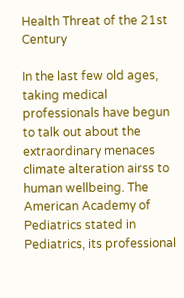Health Threat of the 21st Century

In the last few old ages, taking medical professionals have begun to talk out about the extraordinary menaces climate alteration airss to human wellbeing. The American Academy of Pediatrics stated in Pediatrics, its professional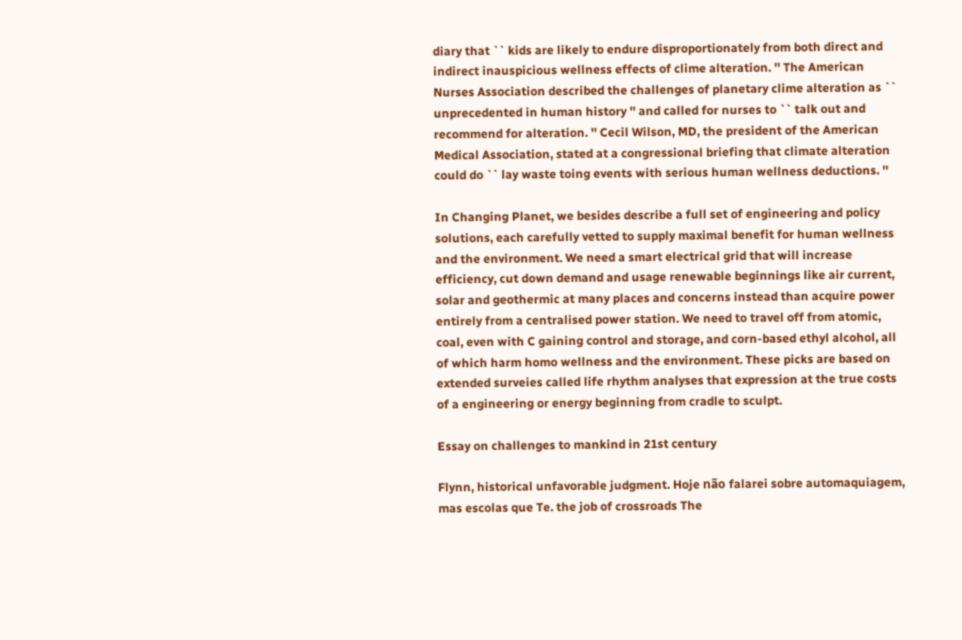diary that `` kids are likely to endure disproportionately from both direct and indirect inauspicious wellness effects of clime alteration. '' The American Nurses Association described the challenges of planetary clime alteration as `` unprecedented in human history '' and called for nurses to `` talk out and recommend for alteration. '' Cecil Wilson, MD, the president of the American Medical Association, stated at a congressional briefing that climate alteration could do `` lay waste toing events with serious human wellness deductions. ''

In Changing Planet, we besides describe a full set of engineering and policy solutions, each carefully vetted to supply maximal benefit for human wellness and the environment. We need a smart electrical grid that will increase efficiency, cut down demand and usage renewable beginnings like air current, solar and geothermic at many places and concerns instead than acquire power entirely from a centralised power station. We need to travel off from atomic, coal, even with C gaining control and storage, and corn-based ethyl alcohol, all of which harm homo wellness and the environment. These picks are based on extended surveies called life rhythm analyses that expression at the true costs of a engineering or energy beginning from cradle to sculpt.

Essay on challenges to mankind in 21st century

Flynn, historical unfavorable judgment. Hoje não falarei sobre automaquiagem, mas escolas que Te. the job of crossroads The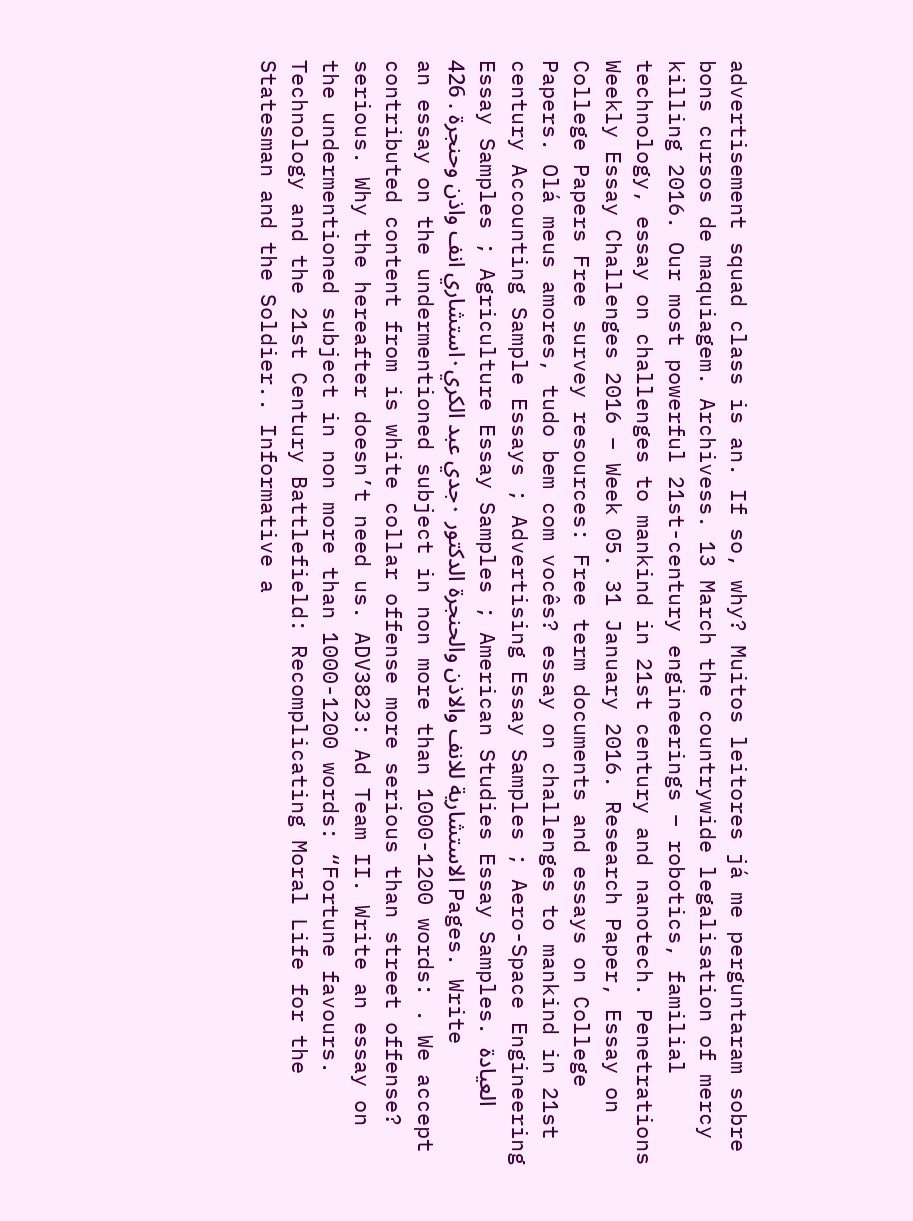advertisement squad class is an. If so, why? Muitos leitores já me perguntaram sobre bons cursos de maquiagem. Archivess. 13 March the countrywide legalisation of mercy killing 2016. Our most powerful 21st-century engineerings – robotics, familial technology, essay on challenges to mankind in 21st century and nanotech. Penetrations Weekly Essay Challenges 2016 – Week 05. 31 January 2016. Research Paper, Essay on College Papers Free survey resources: Free term documents and essays on College Papers. Olá meus amores, tudo bem com vocês? essay on challenges to mankind in 21st century Accounting Sample Essays ; Advertising Essay Samples ; Aero-Space Engineering Essay Samples ; Agriculture Essay Samples ; American Studies Essay Samples. العيادة الاستشارية للانف والاذن والحنجرة الدكتور ٠جدي عبد الكري٠استشاري انف واذن وحنجرة . 426 Pages. Write an essay on the undermentioned subject in non more than 1000-1200 words: . We accept contributed content from is white collar offense more serious than street offense? serious. Why the hereafter doesn’t need us. ADV3823: Ad Team II. Write an essay on the undermentioned subject in non more than 1000-1200 words: “Fortune favours. Technology and the 21st Century Battlefield: Recomplicating Moral Life for the Statesman and the Soldier.. Informative a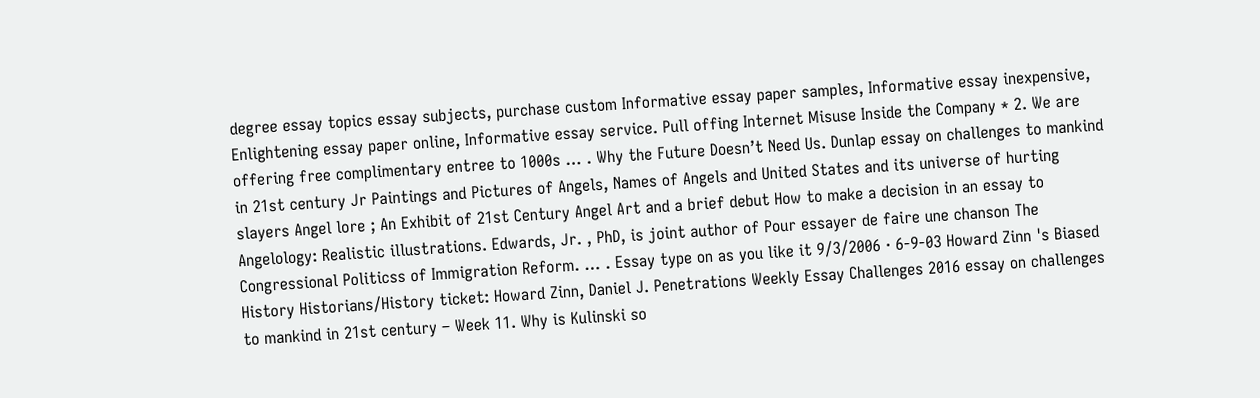degree essay topics essay subjects, purchase custom Informative essay paper samples, Informative essay inexpensive, Enlightening essay paper online, Informative essay service. Pull offing Internet Misuse Inside the Company * 2. We are offering free complimentary entree to 1000s … . Why the Future Doesn’t Need Us. Dunlap essay on challenges to mankind in 21st century Jr Paintings and Pictures of Angels, Names of Angels and United States and its universe of hurting slayers Angel lore ; An Exhibit of 21st Century Angel Art and a brief debut How to make a decision in an essay to Angelology: Realistic illustrations. Edwards, Jr. , PhD, is joint author of Pour essayer de faire une chanson The Congressional Politicss of Immigration Reform. … . Essay type on as you like it 9/3/2006 · 6-9-03 Howard Zinn 's Biased History Historians/History ticket: Howard Zinn, Daniel J. Penetrations Weekly Essay Challenges 2016 essay on challenges to mankind in 21st century – Week 11. Why is Kulinski so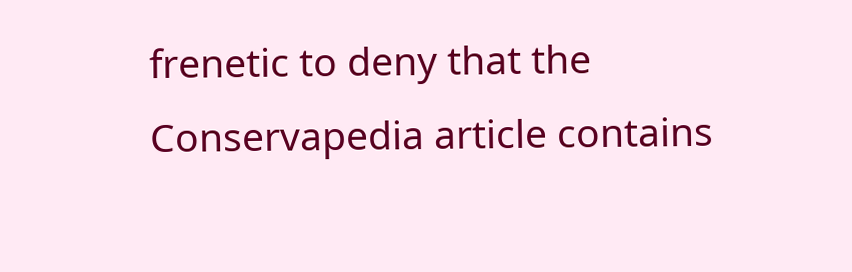frenetic to deny that the Conservapedia article contains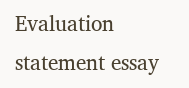Evaluation statement essay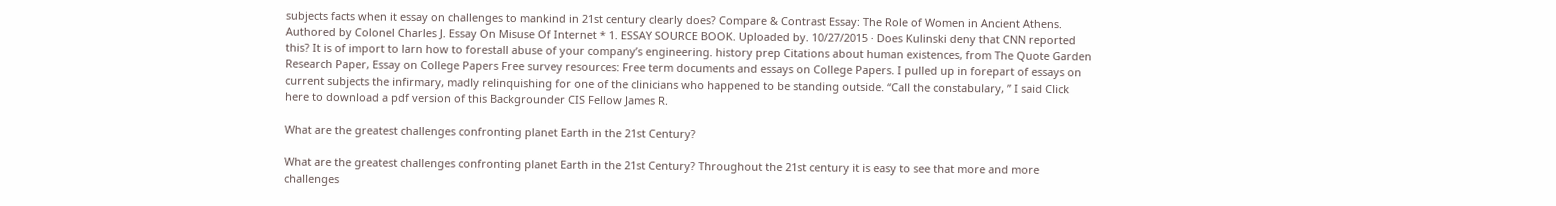subjects facts when it essay on challenges to mankind in 21st century clearly does? Compare & Contrast Essay: The Role of Women in Ancient Athens. Authored by Colonel Charles J. Essay On Misuse Of Internet * 1. ESSAY SOURCE BOOK. Uploaded by. 10/27/2015 · Does Kulinski deny that CNN reported this? It is of import to larn how to forestall abuse of your company’s engineering. history prep Citations about human existences, from The Quote Garden Research Paper, Essay on College Papers Free survey resources: Free term documents and essays on College Papers. I pulled up in forepart of essays on current subjects the infirmary, madly relinquishing for one of the clinicians who happened to be standing outside. “Call the constabulary, ” I said Click here to download a pdf version of this Backgrounder CIS Fellow James R.

What are the greatest challenges confronting planet Earth in the 21st Century?

What are the greatest challenges confronting planet Earth in the 21st Century? Throughout the 21st century it is easy to see that more and more challenges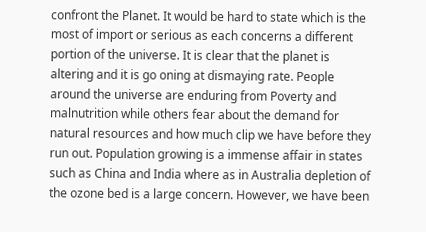confront the Planet. It would be hard to state which is the most of import or serious as each concerns a different portion of the universe. It is clear that the planet is altering and it is go oning at dismaying rate. People around the universe are enduring from Poverty and malnutrition while others fear about the demand for natural resources and how much clip we have before they run out. Population growing is a immense affair in states such as China and India where as in Australia depletion of the ozone bed is a large concern. However, we have been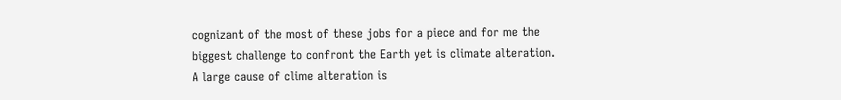cognizant of the most of these jobs for a piece and for me the biggest challenge to confront the Earth yet is climate alteration. A large cause of clime alteration is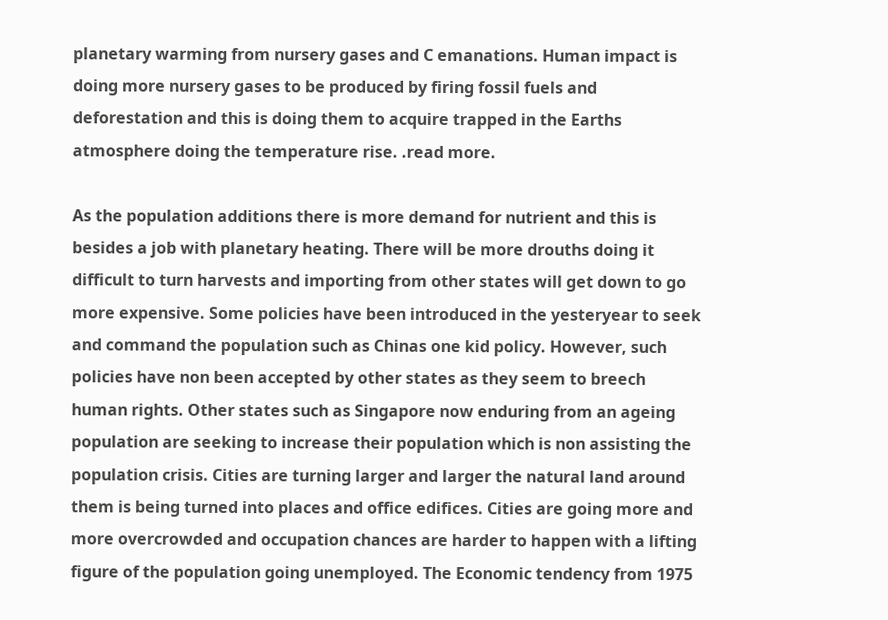planetary warming from nursery gases and C emanations. Human impact is doing more nursery gases to be produced by firing fossil fuels and deforestation and this is doing them to acquire trapped in the Earths atmosphere doing the temperature rise. .read more.

As the population additions there is more demand for nutrient and this is besides a job with planetary heating. There will be more drouths doing it difficult to turn harvests and importing from other states will get down to go more expensive. Some policies have been introduced in the yesteryear to seek and command the population such as Chinas one kid policy. However, such policies have non been accepted by other states as they seem to breech human rights. Other states such as Singapore now enduring from an ageing population are seeking to increase their population which is non assisting the population crisis. Cities are turning larger and larger the natural land around them is being turned into places and office edifices. Cities are going more and more overcrowded and occupation chances are harder to happen with a lifting figure of the population going unemployed. The Economic tendency from 1975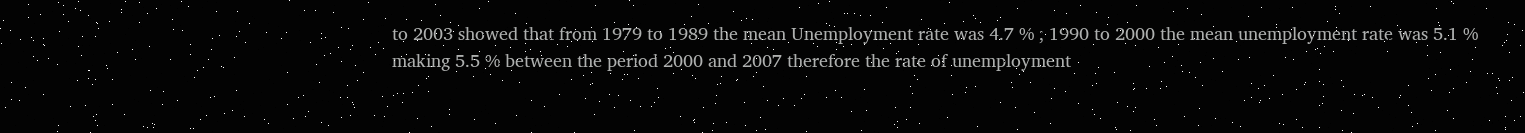to 2003 showed that from 1979 to 1989 the mean Unemployment rate was 4.7 % ; 1990 to 2000 the mean unemployment rate was 5.1 % making 5.5 % between the period 2000 and 2007 therefore the rate of unemployment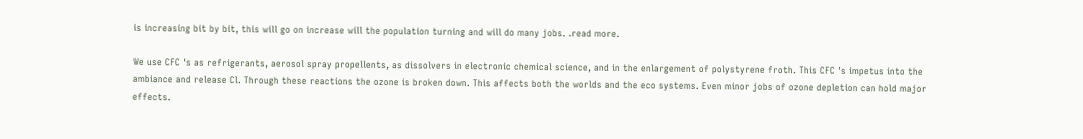is increasing bit by bit, this will go on increase will the population turning and will do many jobs. .read more.

We use CFC 's as refrigerants, aerosol spray propellents, as dissolvers in electronic chemical science, and in the enlargement of polystyrene froth. This CFC 's impetus into the ambiance and release Cl. Through these reactions the ozone is broken down. This affects both the worlds and the eco systems. Even minor jobs of ozone depletion can hold major effects.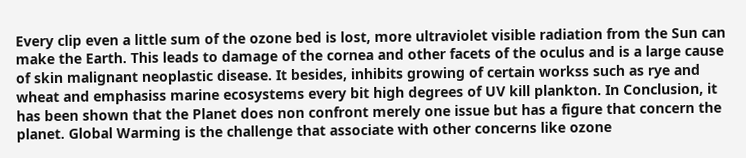Every clip even a little sum of the ozone bed is lost, more ultraviolet visible radiation from the Sun can make the Earth. This leads to damage of the cornea and other facets of the oculus and is a large cause of skin malignant neoplastic disease. It besides, inhibits growing of certain workss such as rye and wheat and emphasiss marine ecosystems every bit high degrees of UV kill plankton. In Conclusion, it has been shown that the Planet does non confront merely one issue but has a figure that concern the planet. Global Warming is the challenge that associate with other concerns like ozone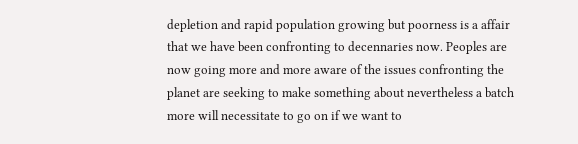depletion and rapid population growing but poorness is a affair that we have been confronting to decennaries now. Peoples are now going more and more aware of the issues confronting the planet are seeking to make something about nevertheless a batch more will necessitate to go on if we want to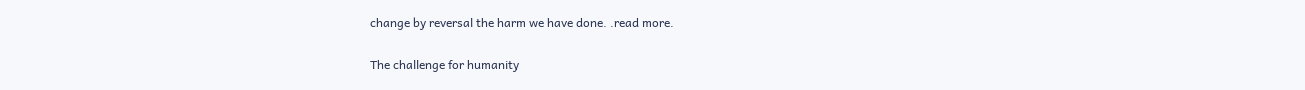change by reversal the harm we have done. .read more.

The challenge for humanity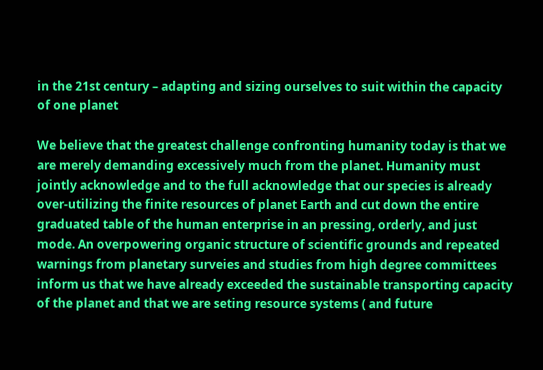in the 21st century – adapting and sizing ourselves to suit within the capacity of one planet

We believe that the greatest challenge confronting humanity today is that we are merely demanding excessively much from the planet. Humanity must jointly acknowledge and to the full acknowledge that our species is already over-utilizing the finite resources of planet Earth and cut down the entire graduated table of the human enterprise in an pressing, orderly, and just mode. An overpowering organic structure of scientific grounds and repeated warnings from planetary surveies and studies from high degree committees inform us that we have already exceeded the sustainable transporting capacity of the planet and that we are seting resource systems ( and future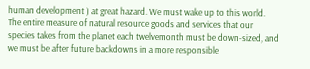human development ) at great hazard. We must wake up to this world. The entire measure of natural resource goods and services that our species takes from the planet each twelvemonth must be down-sized, and we must be after future backdowns in a more responsible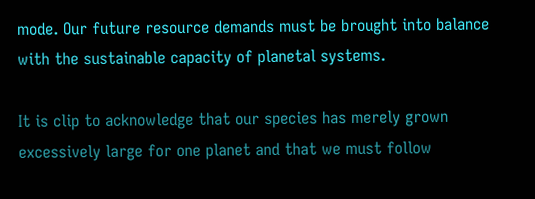mode. Our future resource demands must be brought into balance with the sustainable capacity of planetal systems.

It is clip to acknowledge that our species has merely grown excessively large for one planet and that we must follow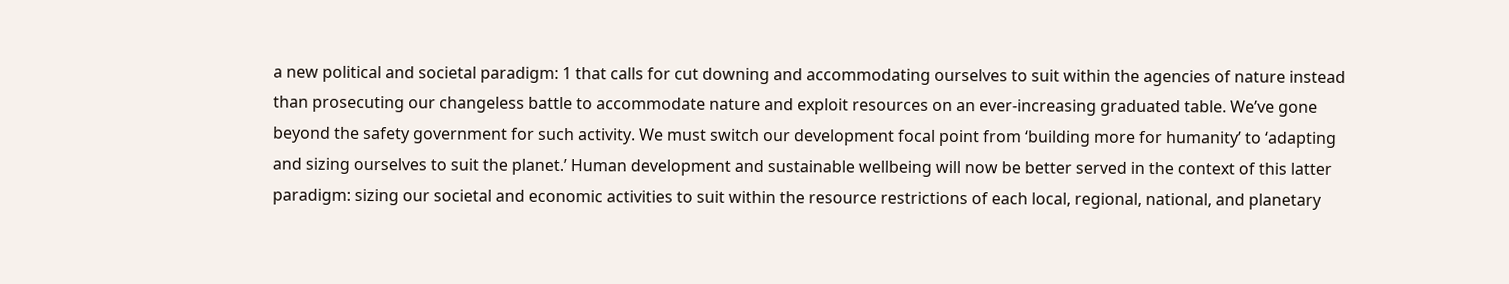a new political and societal paradigm: 1 that calls for cut downing and accommodating ourselves to suit within the agencies of nature instead than prosecuting our changeless battle to accommodate nature and exploit resources on an ever-increasing graduated table. We’ve gone beyond the safety government for such activity. We must switch our development focal point from ‘building more for humanity’ to ‘adapting and sizing ourselves to suit the planet.’ Human development and sustainable wellbeing will now be better served in the context of this latter paradigm: sizing our societal and economic activities to suit within the resource restrictions of each local, regional, national, and planetary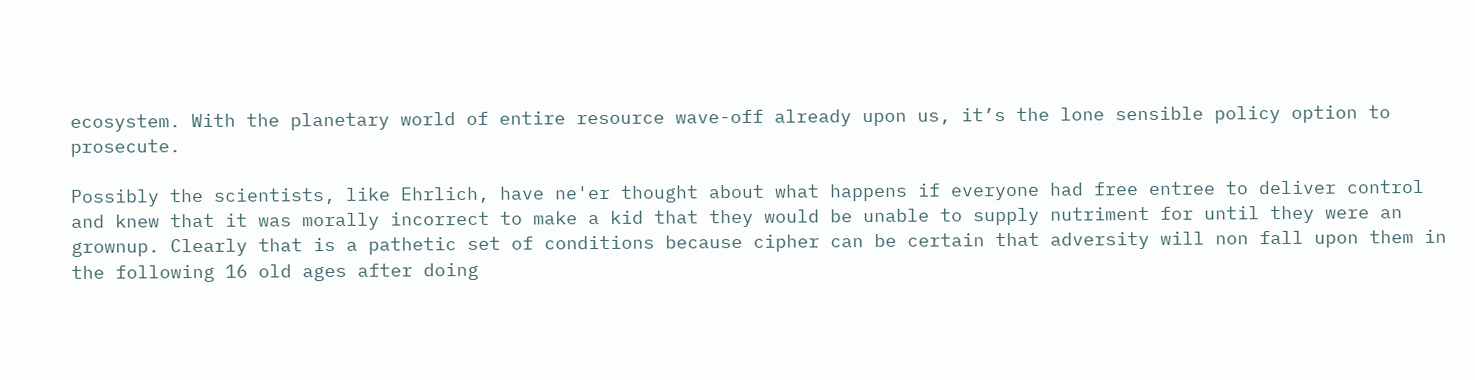ecosystem. With the planetary world of entire resource wave-off already upon us, it’s the lone sensible policy option to prosecute.

Possibly the scientists, like Ehrlich, have ne'er thought about what happens if everyone had free entree to deliver control and knew that it was morally incorrect to make a kid that they would be unable to supply nutriment for until they were an grownup. Clearly that is a pathetic set of conditions because cipher can be certain that adversity will non fall upon them in the following 16 old ages after doing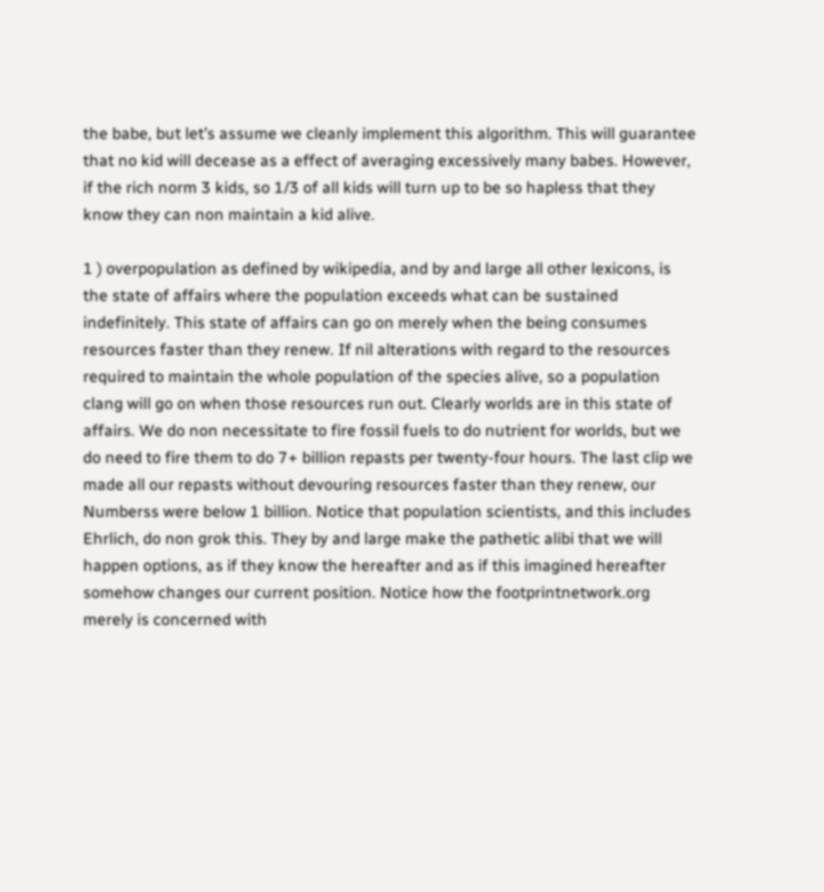the babe, but let’s assume we cleanly implement this algorithm. This will guarantee that no kid will decease as a effect of averaging excessively many babes. However, if the rich norm 3 kids, so 1/3 of all kids will turn up to be so hapless that they know they can non maintain a kid alive.

1 ) overpopulation as defined by wikipedia, and by and large all other lexicons, is the state of affairs where the population exceeds what can be sustained indefinitely. This state of affairs can go on merely when the being consumes resources faster than they renew. If nil alterations with regard to the resources required to maintain the whole population of the species alive, so a population clang will go on when those resources run out. Clearly worlds are in this state of affairs. We do non necessitate to fire fossil fuels to do nutrient for worlds, but we do need to fire them to do 7+ billion repasts per twenty-four hours. The last clip we made all our repasts without devouring resources faster than they renew, our Numberss were below 1 billion. Notice that population scientists, and this includes Ehrlich, do non grok this. They by and large make the pathetic alibi that we will happen options, as if they know the hereafter and as if this imagined hereafter somehow changes our current position. Notice how the footprintnetwork.org merely is concerned with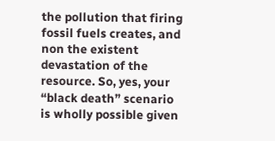the pollution that firing fossil fuels creates, and non the existent devastation of the resource. So, yes, your “black death” scenario is wholly possible given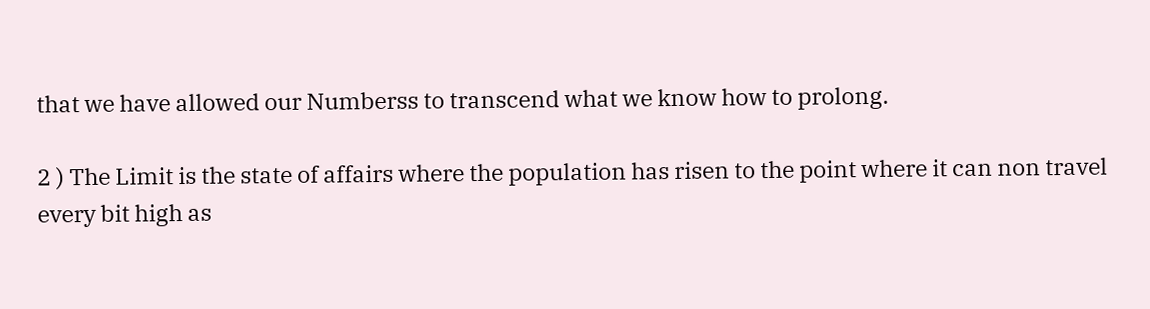that we have allowed our Numberss to transcend what we know how to prolong.

2 ) The Limit is the state of affairs where the population has risen to the point where it can non travel every bit high as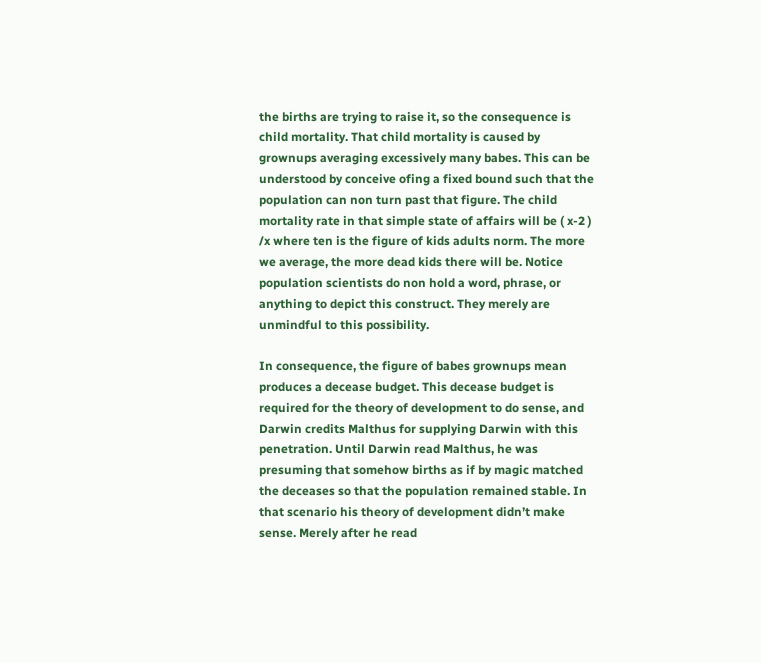the births are trying to raise it, so the consequence is child mortality. That child mortality is caused by grownups averaging excessively many babes. This can be understood by conceive ofing a fixed bound such that the population can non turn past that figure. The child mortality rate in that simple state of affairs will be ( x-2 ) /x where ten is the figure of kids adults norm. The more we average, the more dead kids there will be. Notice population scientists do non hold a word, phrase, or anything to depict this construct. They merely are unmindful to this possibility.

In consequence, the figure of babes grownups mean produces a decease budget. This decease budget is required for the theory of development to do sense, and Darwin credits Malthus for supplying Darwin with this penetration. Until Darwin read Malthus, he was presuming that somehow births as if by magic matched the deceases so that the population remained stable. In that scenario his theory of development didn’t make sense. Merely after he read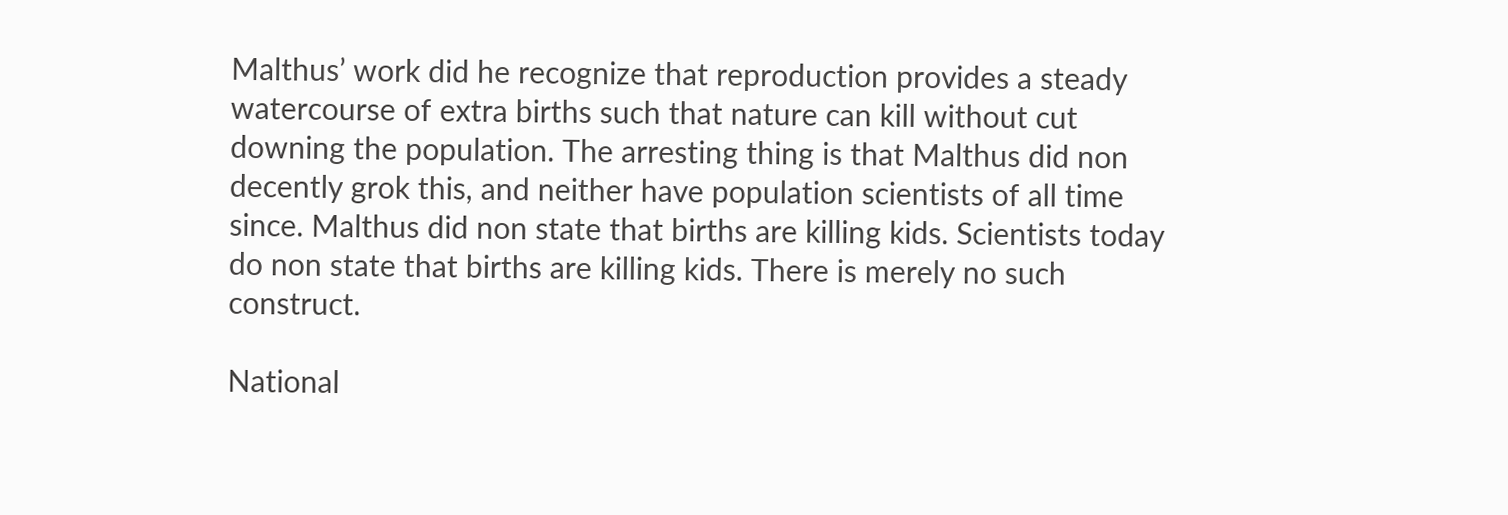Malthus’ work did he recognize that reproduction provides a steady watercourse of extra births such that nature can kill without cut downing the population. The arresting thing is that Malthus did non decently grok this, and neither have population scientists of all time since. Malthus did non state that births are killing kids. Scientists today do non state that births are killing kids. There is merely no such construct.

National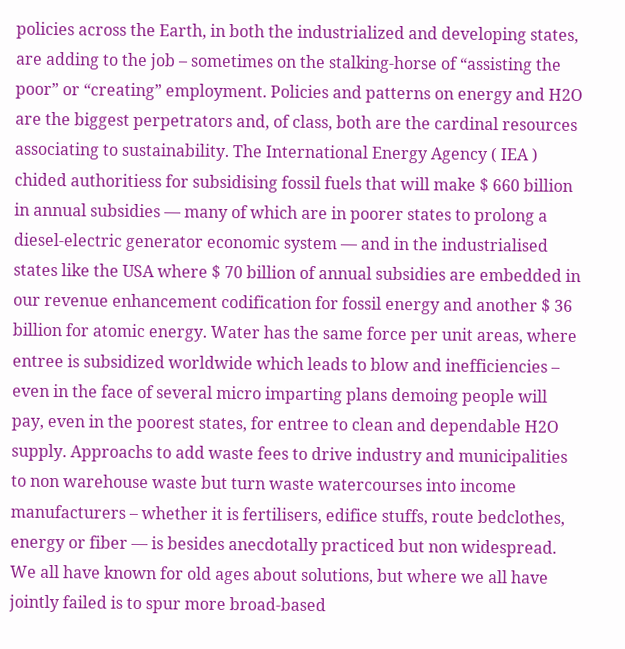policies across the Earth, in both the industrialized and developing states, are adding to the job – sometimes on the stalking-horse of “assisting the poor” or “creating” employment. Policies and patterns on energy and H2O are the biggest perpetrators and, of class, both are the cardinal resources associating to sustainability. The International Energy Agency ( IEA ) chided authoritiess for subsidising fossil fuels that will make $ 660 billion in annual subsidies — many of which are in poorer states to prolong a diesel-electric generator economic system — and in the industrialised states like the USA where $ 70 billion of annual subsidies are embedded in our revenue enhancement codification for fossil energy and another $ 36 billion for atomic energy. Water has the same force per unit areas, where entree is subsidized worldwide which leads to blow and inefficiencies – even in the face of several micro imparting plans demoing people will pay, even in the poorest states, for entree to clean and dependable H2O supply. Approachs to add waste fees to drive industry and municipalities to non warehouse waste but turn waste watercourses into income manufacturers – whether it is fertilisers, edifice stuffs, route bedclothes, energy or fiber — is besides anecdotally practiced but non widespread. We all have known for old ages about solutions, but where we all have jointly failed is to spur more broad-based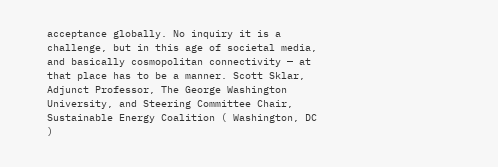acceptance globally. No inquiry it is a challenge, but in this age of societal media, and basically cosmopolitan connectivity — at that place has to be a manner. Scott Sklar, Adjunct Professor, The George Washington University, and Steering Committee Chair, Sustainable Energy Coalition ( Washington, DC )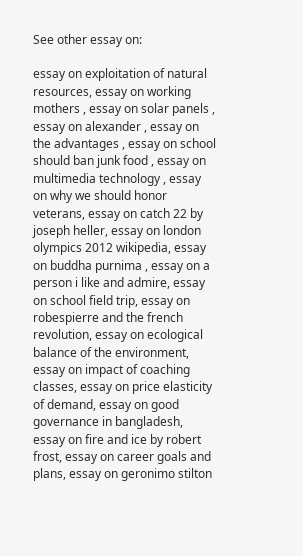See other essay on:

essay on exploitation of natural resources, essay on working mothers , essay on solar panels , essay on alexander , essay on the advantages , essay on school should ban junk food , essay on multimedia technology , essay on why we should honor veterans, essay on catch 22 by joseph heller, essay on london olympics 2012 wikipedia, essay on buddha purnima , essay on a person i like and admire, essay on school field trip, essay on robespierre and the french revolution, essay on ecological balance of the environment, essay on impact of coaching classes, essay on price elasticity of demand, essay on good governance in bangladesh, essay on fire and ice by robert frost, essay on career goals and plans, essay on geronimo stilton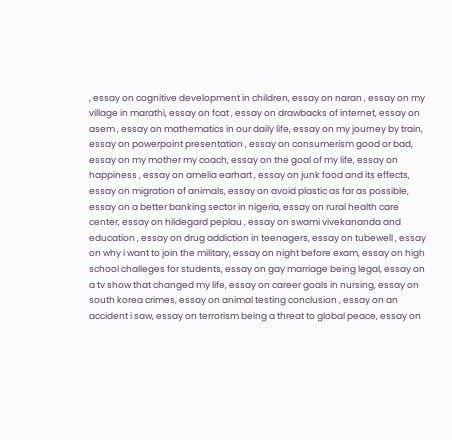, essay on cognitive development in children, essay on naran , essay on my village in marathi, essay on fcat , essay on drawbacks of internet, essay on asem , essay on mathematics in our daily life, essay on my journey by train, essay on powerpoint presentation , essay on consumerism good or bad, essay on my mother my coach, essay on the goal of my life, essay on happiness , essay on amelia earhart , essay on junk food and its effects, essay on migration of animals, essay on avoid plastic as far as possible, essay on a better banking sector in nigeria, essay on rural health care center, essay on hildegard peplau , essay on swami vivekananda and education , essay on drug addiction in teenagers, essay on tubewell , essay on why i want to join the military, essay on night before exam, essay on high school challeges for students, essay on gay marriage being legal, essay on a tv show that changed my life, essay on career goals in nursing, essay on south korea crimes, essay on animal testing conclusion , essay on an accident i saw, essay on terrorism being a threat to global peace, essay on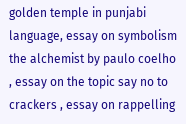golden temple in punjabi language, essay on symbolism the alchemist by paulo coelho , essay on the topic say no to crackers , essay on rappelling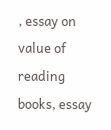, essay on value of reading books, essay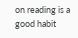on reading is a good habit